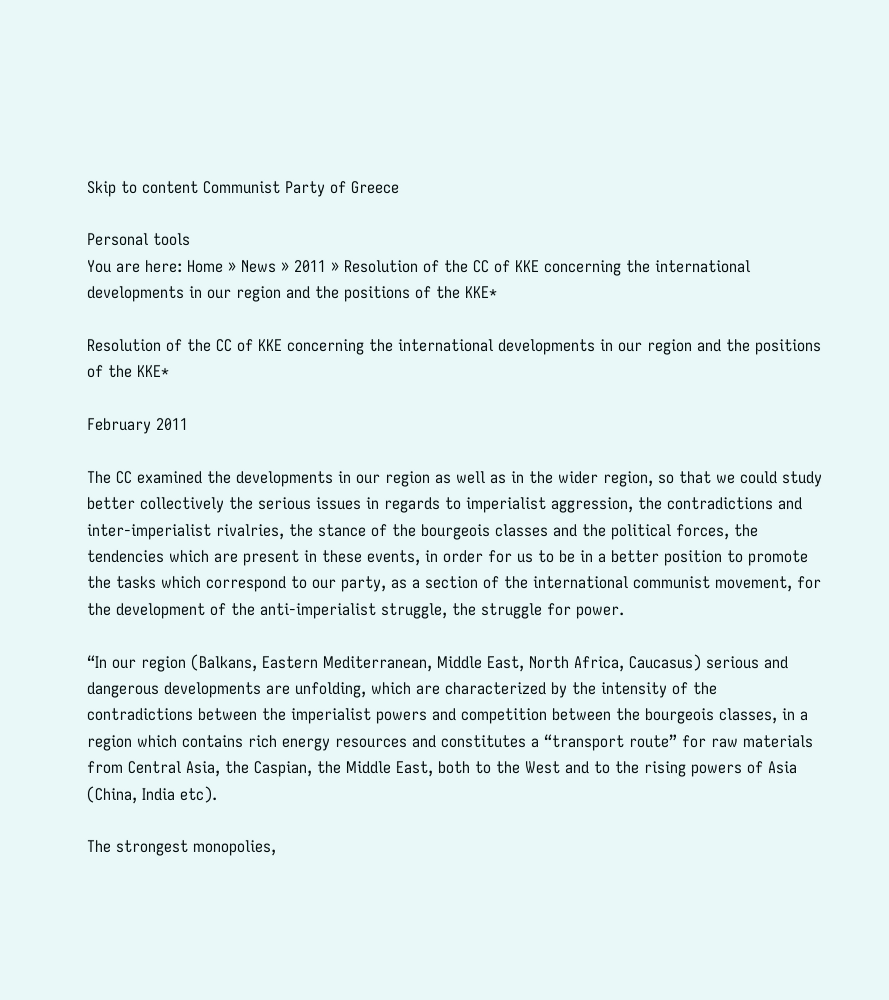Skip to content Communist Party of Greece

Personal tools
You are here: Home » News » 2011 » Resolution of the CC of KKE concerning the international developments in our region and the positions of the KKE*

Resolution of the CC of KKE concerning the international developments in our region and the positions of the KKE*

February 2011

The CC examined the developments in our region as well as in the wider region, so that we could study better collectively the serious issues in regards to imperialist aggression, the contradictions and inter-imperialist rivalries, the stance of the bourgeois classes and the political forces, the tendencies which are present in these events, in order for us to be in a better position to promote the tasks which correspond to our party, as a section of the international communist movement, for the development of the anti-imperialist struggle, the struggle for power.

“In our region (Balkans, Eastern Mediterranean, Middle East, North Africa, Caucasus) serious and dangerous developments are unfolding, which are characterized by the intensity of the contradictions between the imperialist powers and competition between the bourgeois classes, in a region which contains rich energy resources and constitutes a “transport route” for raw materials from Central Asia, the Caspian, the Middle East, both to the West and to the rising powers of Asia (China, India etc).

The strongest monopolies,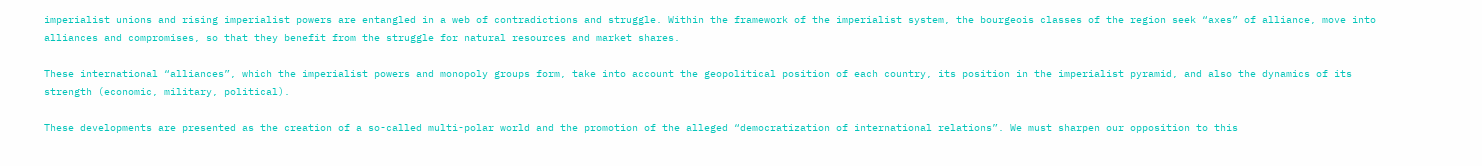imperialist unions and rising imperialist powers are entangled in a web of contradictions and struggle. Within the framework of the imperialist system, the bourgeois classes of the region seek “axes” of alliance, move into alliances and compromises, so that they benefit from the struggle for natural resources and market shares.

These international “alliances”, which the imperialist powers and monopoly groups form, take into account the geopolitical position of each country, its position in the imperialist pyramid, and also the dynamics of its strength (economic, military, political).

These developments are presented as the creation of a so-called multi-polar world and the promotion of the alleged “democratization of international relations”. We must sharpen our opposition to this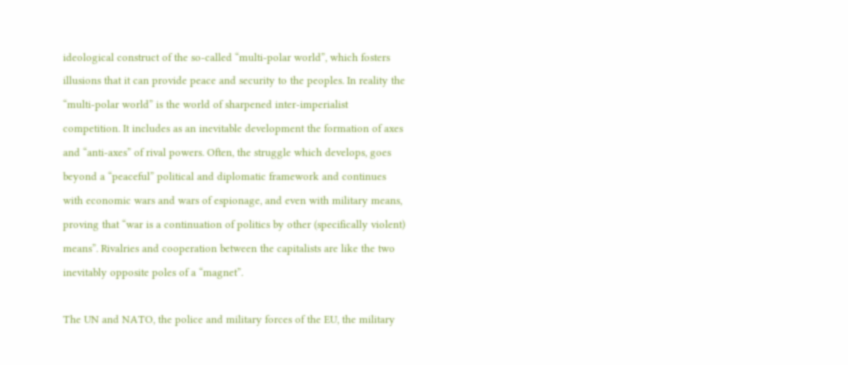ideological construct of the so-called “multi-polar world”, which fosters illusions that it can provide peace and security to the peoples. In reality the “multi-polar world” is the world of sharpened inter-imperialist competition. It includes as an inevitable development the formation of axes and “anti-axes” of rival powers. Often, the struggle which develops, goes beyond a “peaceful” political and diplomatic framework and continues with economic wars and wars of espionage, and even with military means, proving that “war is a continuation of politics by other (specifically violent) means”. Rivalries and cooperation between the capitalists are like the two inevitably opposite poles of a “magnet”.

The UN and NATO, the police and military forces of the EU, the military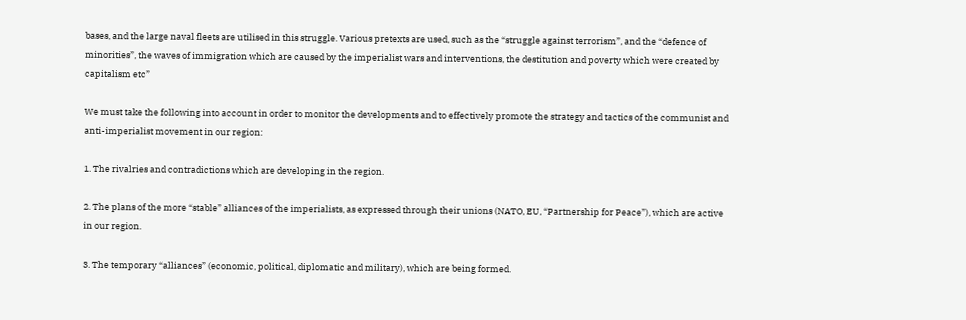bases, and the large naval fleets are utilised in this struggle. Various pretexts are used, such as the “struggle against terrorism”, and the “defence of minorities”, the waves of immigration which are caused by the imperialist wars and interventions, the destitution and poverty which were created by capitalism etc”

We must take the following into account in order to monitor the developments and to effectively promote the strategy and tactics of the communist and anti-imperialist movement in our region:

1. The rivalries and contradictions which are developing in the region.

2. The plans of the more “stable” alliances of the imperialists, as expressed through their unions (NATO, EU, “Partnership for Peace”), which are active in our region.

3. The temporary “alliances” (economic, political, diplomatic and military), which are being formed.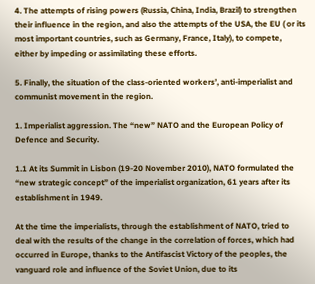4. The attempts of rising powers (Russia, China, India, Brazil) to strengthen their influence in the region, and also the attempts of the USA, the EU ( or its most important countries, such as Germany, France, Italy), to compete, either by impeding or assimilating these efforts.

5. Finally, the situation of the class-oriented workers’, anti-imperialist and communist movement in the region.

1. Imperialist aggression. The “new” NATO and the European Policy of Defence and Security.

1.1 At its Summit in Lisbon (19-20 November 2010), NATO formulated the “new strategic concept” of the imperialist organization, 61 years after its establishment in 1949.

At the time the imperialists, through the establishment of NATO, tried to deal with the results of the change in the correlation of forces, which had occurred in Europe, thanks to the Antifascist Victory of the peoples, the vanguard role and influence of the Soviet Union, due to its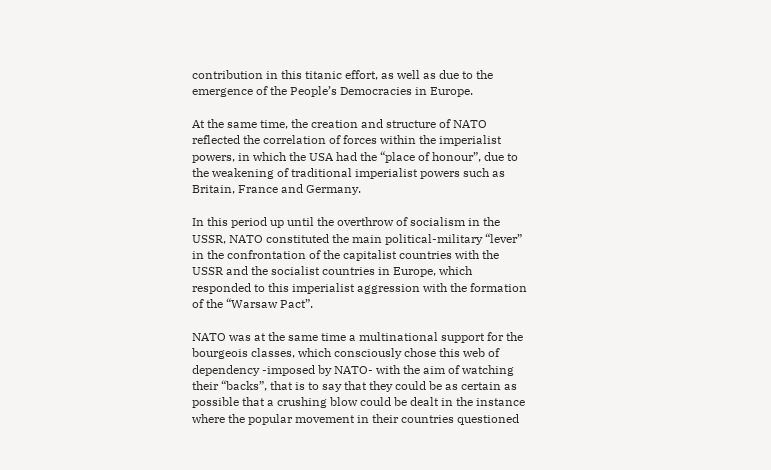contribution in this titanic effort, as well as due to the emergence of the People’s Democracies in Europe.

At the same time, the creation and structure of NATO reflected the correlation of forces within the imperialist powers, in which the USA had the “place of honour”, due to the weakening of traditional imperialist powers such as Britain, France and Germany.

In this period up until the overthrow of socialism in the USSR, NATO constituted the main political-military “lever” in the confrontation of the capitalist countries with the USSR and the socialist countries in Europe, which responded to this imperialist aggression with the formation of the “Warsaw Pact”.

NATO was at the same time a multinational support for the bourgeois classes, which consciously chose this web of dependency -imposed by NATO- with the aim of watching their “backs”, that is to say that they could be as certain as possible that a crushing blow could be dealt in the instance where the popular movement in their countries questioned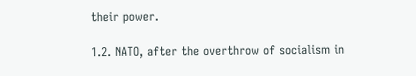their power.

1.2. NATO, after the overthrow of socialism in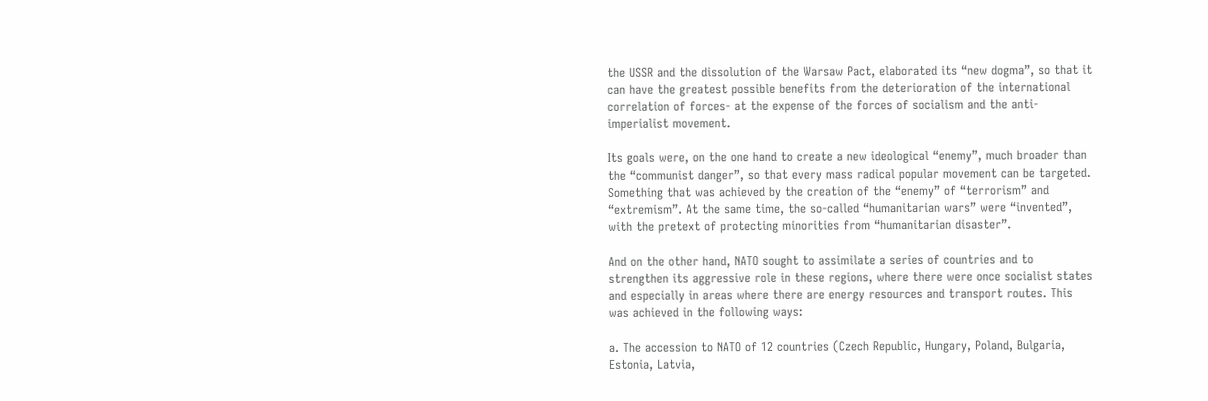the USSR and the dissolution of the Warsaw Pact, elaborated its “new dogma”, so that it can have the greatest possible benefits from the deterioration of the international correlation of forces- at the expense of the forces of socialism and the anti-imperialist movement.

Its goals were, on the one hand to create a new ideological “enemy”, much broader than the “communist danger”, so that every mass radical popular movement can be targeted. Something that was achieved by the creation of the “enemy” of “terrorism” and “extremism”. At the same time, the so-called “humanitarian wars” were “invented”, with the pretext of protecting minorities from “humanitarian disaster”.

And on the other hand, NATO sought to assimilate a series of countries and to strengthen its aggressive role in these regions, where there were once socialist states and especially in areas where there are energy resources and transport routes. This was achieved in the following ways:

a. The accession to NATO of 12 countries (Czech Republic, Hungary, Poland, Bulgaria, Estonia, Latvia,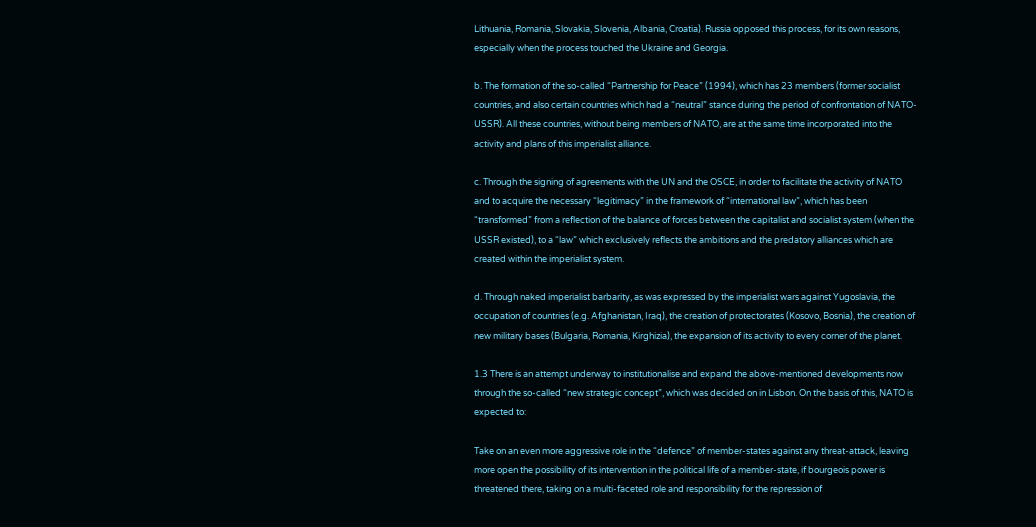Lithuania, Romania, Slovakia, Slovenia, Albania, Croatia). Russia opposed this process, for its own reasons, especially when the process touched the Ukraine and Georgia.

b. The formation of the so-called “Partnership for Peace” (1994), which has 23 members (former socialist countries, and also certain countries which had a “neutral” stance during the period of confrontation of NATO-USSR). All these countries, without being members of NATO, are at the same time incorporated into the activity and plans of this imperialist alliance.

c. Through the signing of agreements with the UN and the OSCE, in order to facilitate the activity of NATO and to acquire the necessary “legitimacy” in the framework of “international law”, which has been “transformed” from a reflection of the balance of forces between the capitalist and socialist system (when the USSR existed), to a “law” which exclusively reflects the ambitions and the predatory alliances which are created within the imperialist system.

d. Through naked imperialist barbarity, as was expressed by the imperialist wars against Yugoslavia, the occupation of countries (e.g. Afghanistan, Iraq), the creation of protectorates (Kosovo, Bosnia), the creation of new military bases (Bulgaria, Romania, Kirghizia), the expansion of its activity to every corner of the planet.

1.3 There is an attempt underway to institutionalise and expand the above-mentioned developments now through the so-called “new strategic concept”, which was decided on in Lisbon. On the basis of this, NATO is expected to:

Take on an even more aggressive role in the “defence” of member-states against any threat-attack, leaving more open the possibility of its intervention in the political life of a member-state, if bourgeois power is threatened there, taking on a multi-faceted role and responsibility for the repression of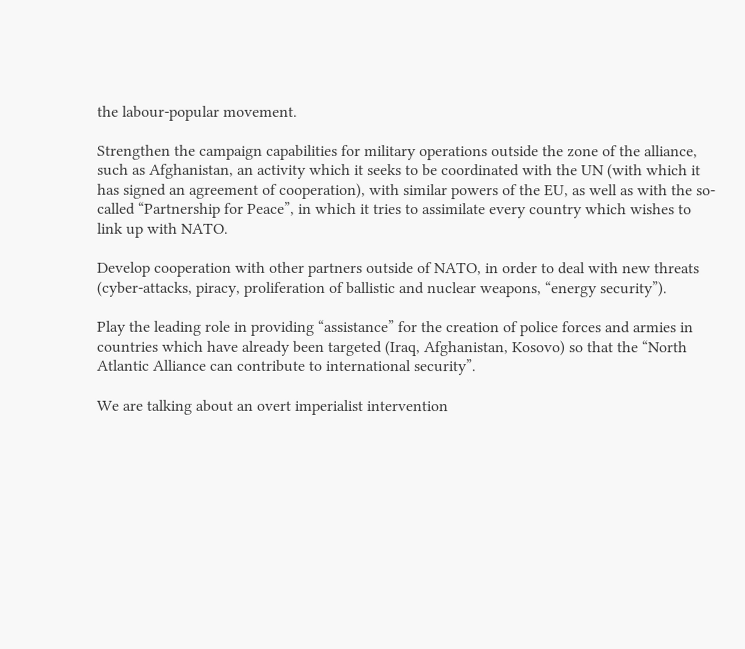the labour-popular movement.

Strengthen the campaign capabilities for military operations outside the zone of the alliance, such as Afghanistan, an activity which it seeks to be coordinated with the UN (with which it has signed an agreement of cooperation), with similar powers of the EU, as well as with the so-called “Partnership for Peace”, in which it tries to assimilate every country which wishes to link up with NATO.

Develop cooperation with other partners outside of NATO, in order to deal with new threats (cyber-attacks, piracy, proliferation of ballistic and nuclear weapons, “energy security”).

Play the leading role in providing “assistance” for the creation of police forces and armies in countries which have already been targeted (Iraq, Afghanistan, Kosovo) so that the “North Atlantic Alliance can contribute to international security”.

We are talking about an overt imperialist intervention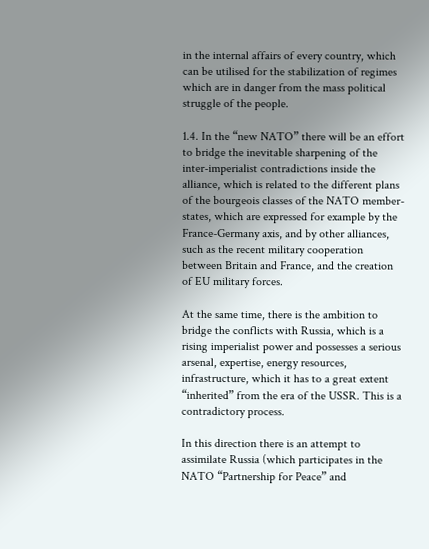in the internal affairs of every country, which can be utilised for the stabilization of regimes which are in danger from the mass political struggle of the people.

1.4. In the “new NATO” there will be an effort to bridge the inevitable sharpening of the inter-imperialist contradictions inside the alliance, which is related to the different plans of the bourgeois classes of the NATO member-states, which are expressed for example by the France-Germany axis, and by other alliances, such as the recent military cooperation between Britain and France, and the creation of EU military forces.

At the same time, there is the ambition to bridge the conflicts with Russia, which is a rising imperialist power and possesses a serious arsenal, expertise, energy resources, infrastructure, which it has to a great extent “inherited” from the era of the USSR. This is a contradictory process.

In this direction there is an attempt to assimilate Russia (which participates in the NATO “Partnership for Peace” and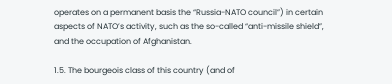operates on a permanent basis the “Russia-NATO council”) in certain aspects of NATO’s activity, such as the so-called “anti-missile shield”, and the occupation of Afghanistan.

1.5. The bourgeois class of this country (and of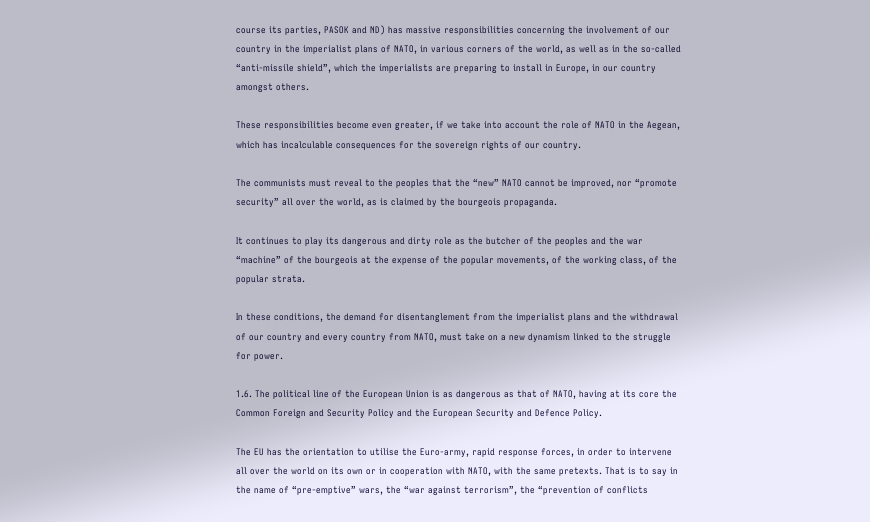course its parties, PASOK and ND) has massive responsibilities concerning the involvement of our country in the imperialist plans of NATO, in various corners of the world, as well as in the so-called “anti-missile shield”, which the imperialists are preparing to install in Europe, in our country amongst others.

These responsibilities become even greater, if we take into account the role of NATO in the Aegean, which has incalculable consequences for the sovereign rights of our country.

The communists must reveal to the peoples that the “new” NATO cannot be improved, nor “promote security” all over the world, as is claimed by the bourgeois propaganda.

It continues to play its dangerous and dirty role as the butcher of the peoples and the war “machine” of the bourgeois at the expense of the popular movements, of the working class, of the popular strata.

In these conditions, the demand for disentanglement from the imperialist plans and the withdrawal of our country and every country from NATO, must take on a new dynamism linked to the struggle for power.

1.6. The political line of the European Union is as dangerous as that of NATO, having at its core the Common Foreign and Security Policy and the European Security and Defence Policy.

The EU has the orientation to utilise the Euro-army, rapid response forces, in order to intervene all over the world on its own or in cooperation with NATO, with the same pretexts. That is to say in the name of “pre-emptive” wars, the “war against terrorism”, the “prevention of conflicts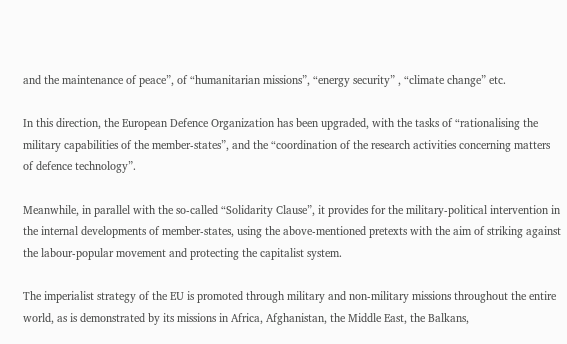and the maintenance of peace”, of “humanitarian missions”, “energy security” , “climate change” etc.

In this direction, the European Defence Organization has been upgraded, with the tasks of “rationalising the military capabilities of the member-states”, and the “coordination of the research activities concerning matters of defence technology”.

Meanwhile, in parallel with the so-called “Solidarity Clause”, it provides for the military-political intervention in the internal developments of member-states, using the above-mentioned pretexts with the aim of striking against the labour-popular movement and protecting the capitalist system.

The imperialist strategy of the EU is promoted through military and non-military missions throughout the entire world, as is demonstrated by its missions in Africa, Afghanistan, the Middle East, the Balkans,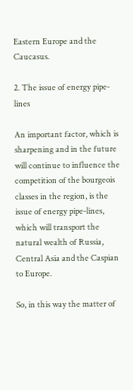Eastern Europe and the Caucasus.

2. The issue of energy pipe-lines

An important factor, which is sharpening and in the future will continue to influence the competition of the bourgeois classes in the region, is the issue of energy pipe-lines, which will transport the natural wealth of Russia, Central Asia and the Caspian to Europe.

So, in this way the matter of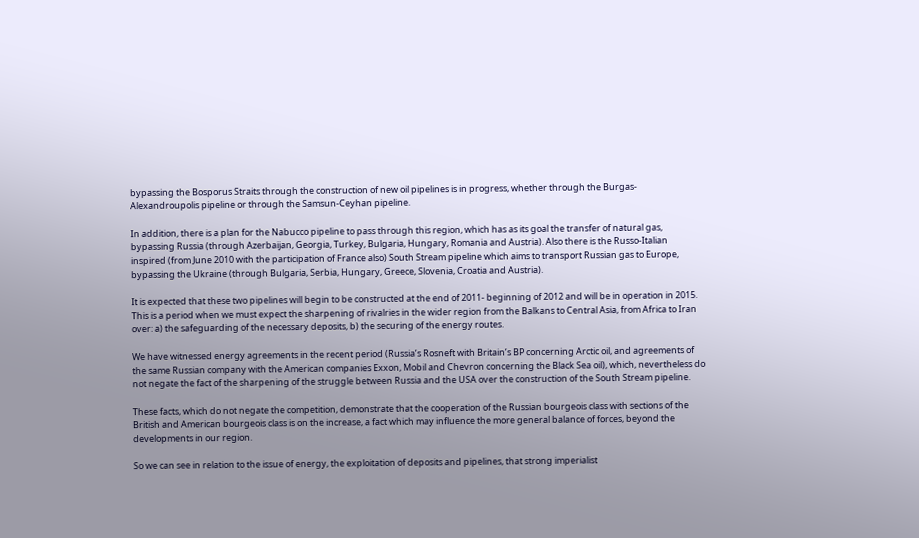bypassing the Bosporus Straits through the construction of new oil pipelines is in progress, whether through the Burgas-Alexandroupolis pipeline or through the Samsun-Ceyhan pipeline.

In addition, there is a plan for the Nabucco pipeline to pass through this region, which has as its goal the transfer of natural gas, bypassing Russia (through Azerbaijan, Georgia, Turkey, Bulgaria, Hungary, Romania and Austria). Also there is the Russo-Italian inspired (from June 2010 with the participation of France also) South Stream pipeline which aims to transport Russian gas to Europe, bypassing the Ukraine (through Bulgaria, Serbia, Hungary, Greece, Slovenia, Croatia and Austria).

It is expected that these two pipelines will begin to be constructed at the end of 2011- beginning of 2012 and will be in operation in 2015. This is a period when we must expect the sharpening of rivalries in the wider region from the Balkans to Central Asia, from Africa to Iran over: a) the safeguarding of the necessary deposits, b) the securing of the energy routes.

We have witnessed energy agreements in the recent period (Russia’s Rosneft with Britain’s BP concerning Arctic oil, and agreements of the same Russian company with the American companies Exxon, Mobil and Chevron concerning the Black Sea oil), which, nevertheless do not negate the fact of the sharpening of the struggle between Russia and the USA over the construction of the South Stream pipeline.

These facts, which do not negate the competition, demonstrate that the cooperation of the Russian bourgeois class with sections of the British and American bourgeois class is on the increase, a fact which may influence the more general balance of forces, beyond the developments in our region.

So we can see in relation to the issue of energy, the exploitation of deposits and pipelines, that strong imperialist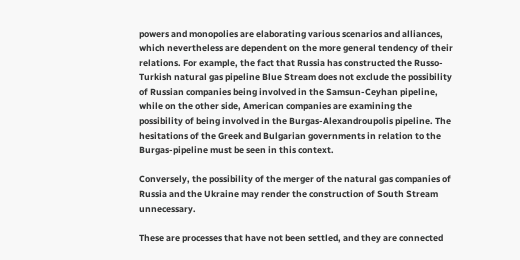powers and monopolies are elaborating various scenarios and alliances, which nevertheless are dependent on the more general tendency of their relations. For example, the fact that Russia has constructed the Russo-Turkish natural gas pipeline Blue Stream does not exclude the possibility of Russian companies being involved in the Samsun-Ceyhan pipeline, while on the other side, American companies are examining the possibility of being involved in the Burgas-Alexandroupolis pipeline. The hesitations of the Greek and Bulgarian governments in relation to the Burgas-pipeline must be seen in this context.

Conversely, the possibility of the merger of the natural gas companies of Russia and the Ukraine may render the construction of South Stream unnecessary.

These are processes that have not been settled, and they are connected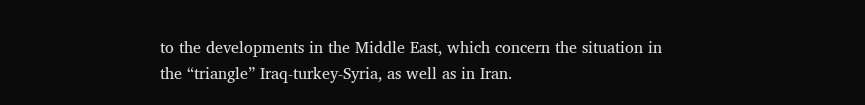to the developments in the Middle East, which concern the situation in the “triangle” Iraq-turkey-Syria, as well as in Iran.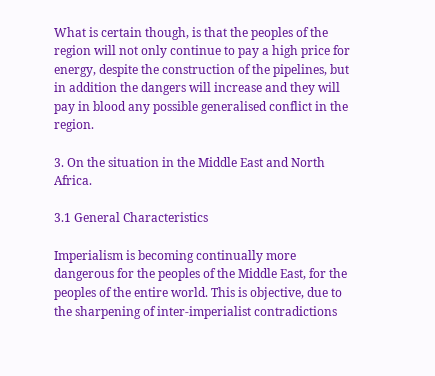What is certain though, is that the peoples of the region will not only continue to pay a high price for energy, despite the construction of the pipelines, but in addition the dangers will increase and they will pay in blood any possible generalised conflict in the region.

3. On the situation in the Middle East and North Africa.

3.1 General Characteristics

Imperialism is becoming continually more dangerous for the peoples of the Middle East, for the peoples of the entire world. This is objective, due to the sharpening of inter-imperialist contradictions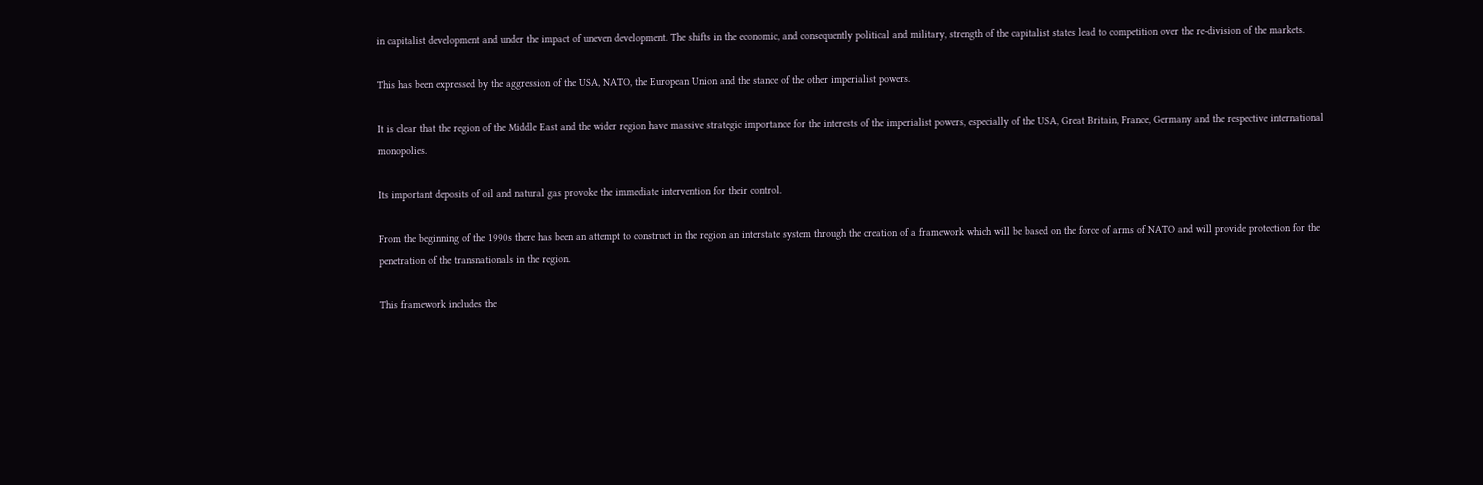in capitalist development and under the impact of uneven development. The shifts in the economic, and consequently political and military, strength of the capitalist states lead to competition over the re-division of the markets.

This has been expressed by the aggression of the USA, NATO, the European Union and the stance of the other imperialist powers.

It is clear that the region of the Middle East and the wider region have massive strategic importance for the interests of the imperialist powers, especially of the USA, Great Britain, France, Germany and the respective international monopolies.

Its important deposits of oil and natural gas provoke the immediate intervention for their control.

From the beginning of the 1990s there has been an attempt to construct in the region an interstate system through the creation of a framework which will be based on the force of arms of NATO and will provide protection for the penetration of the transnationals in the region.

This framework includes the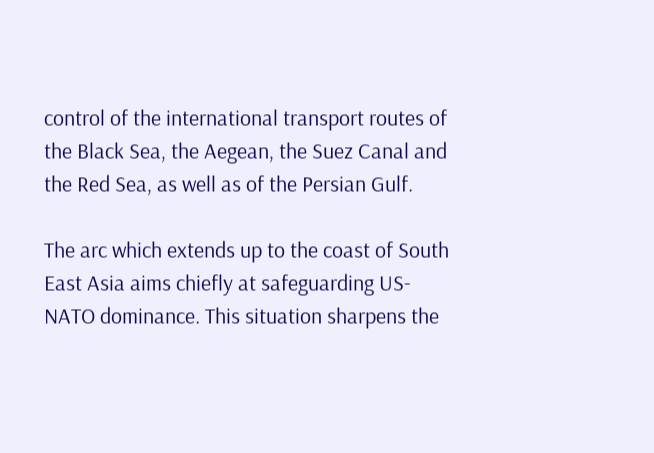control of the international transport routes of the Black Sea, the Aegean, the Suez Canal and the Red Sea, as well as of the Persian Gulf.

The arc which extends up to the coast of South East Asia aims chiefly at safeguarding US-NATO dominance. This situation sharpens the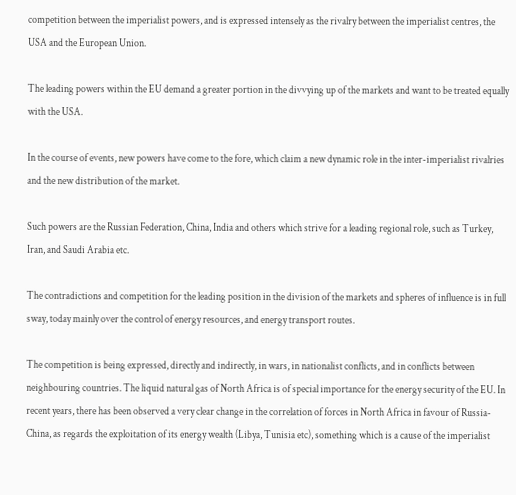competition between the imperialist powers, and is expressed intensely as the rivalry between the imperialist centres, the USA and the European Union.

The leading powers within the EU demand a greater portion in the divvying up of the markets and want to be treated equally with the USA.

In the course of events, new powers have come to the fore, which claim a new dynamic role in the inter-imperialist rivalries and the new distribution of the market.

Such powers are the Russian Federation, China, India and others which strive for a leading regional role, such as Turkey, Iran, and Saudi Arabia etc.

The contradictions and competition for the leading position in the division of the markets and spheres of influence is in full sway, today mainly over the control of energy resources, and energy transport routes.

The competition is being expressed, directly and indirectly, in wars, in nationalist conflicts, and in conflicts between neighbouring countries. The liquid natural gas of North Africa is of special importance for the energy security of the EU. In recent years, there has been observed a very clear change in the correlation of forces in North Africa in favour of Russia-China, as regards the exploitation of its energy wealth (Libya, Tunisia etc), something which is a cause of the imperialist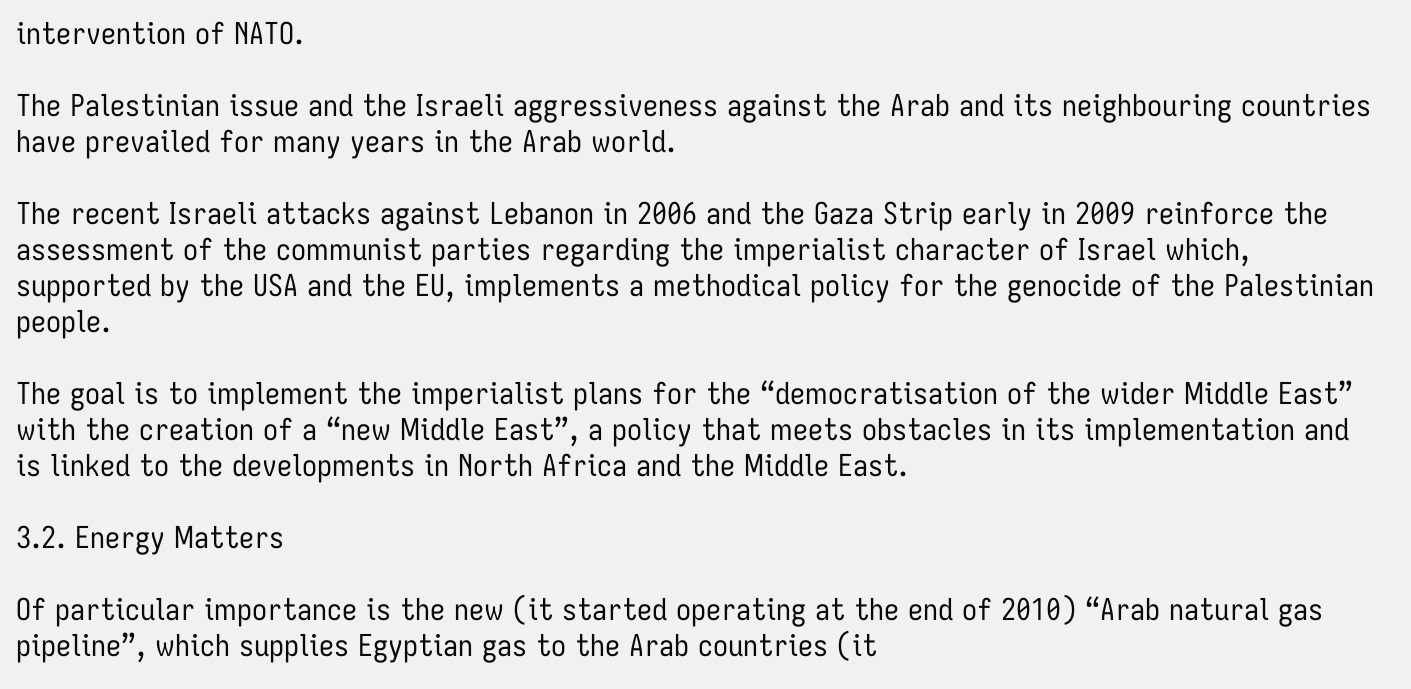intervention of NATO.

The Palestinian issue and the Israeli aggressiveness against the Arab and its neighbouring countries have prevailed for many years in the Arab world.

The recent Israeli attacks against Lebanon in 2006 and the Gaza Strip early in 2009 reinforce the assessment of the communist parties regarding the imperialist character of Israel which, supported by the USA and the EU, implements a methodical policy for the genocide of the Palestinian people.

The goal is to implement the imperialist plans for the “democratisation of the wider Middle East” with the creation of a “new Middle East”, a policy that meets obstacles in its implementation and is linked to the developments in North Africa and the Middle East.

3.2. Energy Matters

Of particular importance is the new (it started operating at the end of 2010) “Arab natural gas pipeline”, which supplies Egyptian gas to the Arab countries (it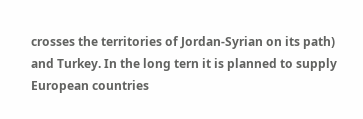crosses the territories of Jordan-Syrian on its path) and Turkey. In the long tern it is planned to supply European countries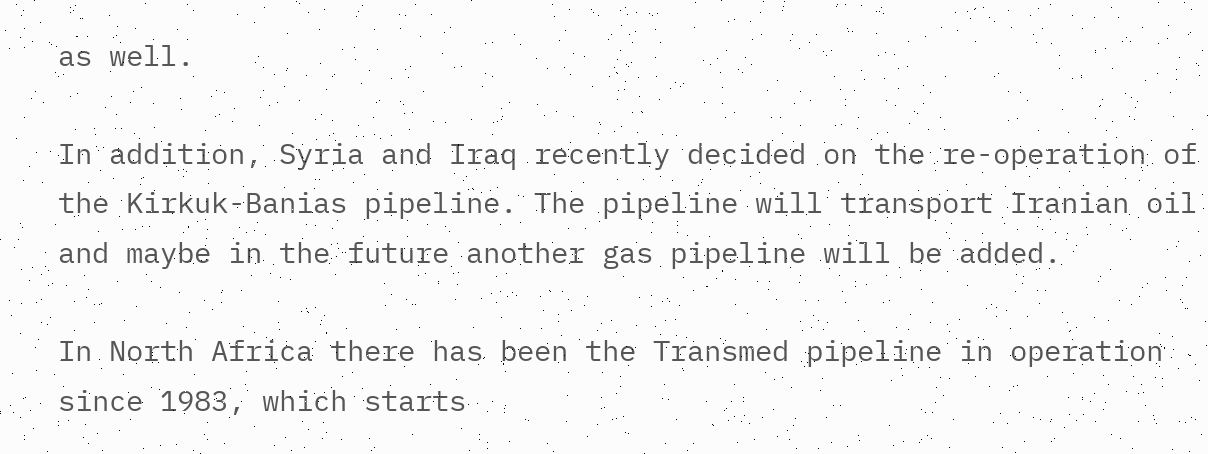as well.

In addition, Syria and Iraq recently decided on the re-operation of the Kirkuk-Banias pipeline. The pipeline will transport Iranian oil and maybe in the future another gas pipeline will be added.

In North Africa there has been the Transmed pipeline in operation since 1983, which starts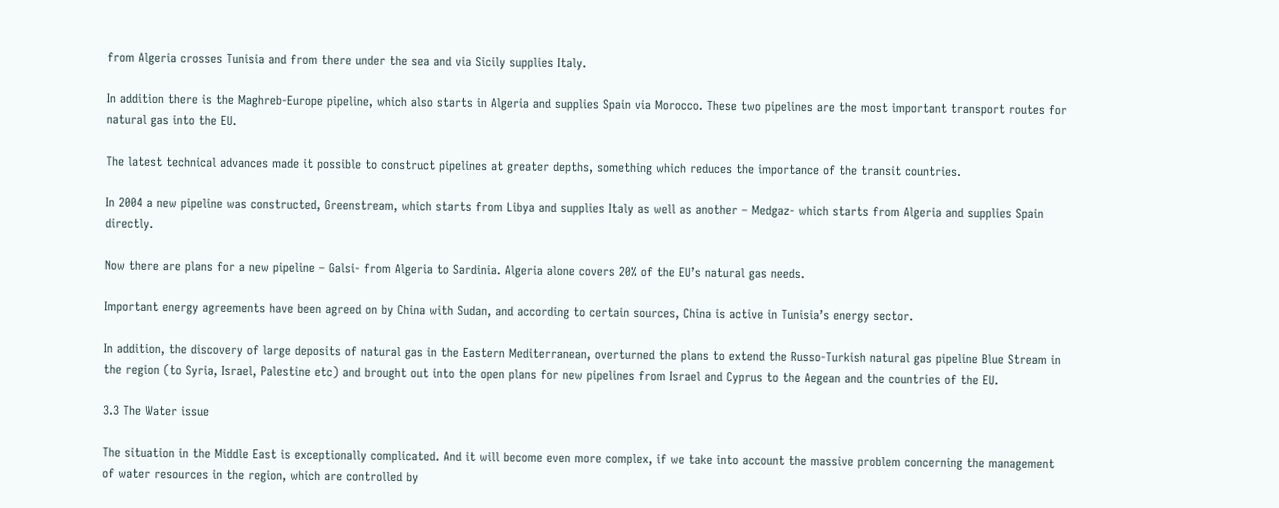from Algeria crosses Tunisia and from there under the sea and via Sicily supplies Italy.

In addition there is the Maghreb-Europe pipeline, which also starts in Algeria and supplies Spain via Morocco. These two pipelines are the most important transport routes for natural gas into the EU.

The latest technical advances made it possible to construct pipelines at greater depths, something which reduces the importance of the transit countries.

In 2004 a new pipeline was constructed, Greenstream, which starts from Libya and supplies Italy as well as another – Medgaz- which starts from Algeria and supplies Spain directly.

Now there are plans for a new pipeline – Galsi- from Algeria to Sardinia. Algeria alone covers 20% of the EU’s natural gas needs.

Important energy agreements have been agreed on by China with Sudan, and according to certain sources, China is active in Tunisia’s energy sector.

In addition, the discovery of large deposits of natural gas in the Eastern Mediterranean, overturned the plans to extend the Russo-Turkish natural gas pipeline Blue Stream in the region (to Syria, Israel, Palestine etc) and brought out into the open plans for new pipelines from Israel and Cyprus to the Aegean and the countries of the EU.

3.3 The Water issue

The situation in the Middle East is exceptionally complicated. And it will become even more complex, if we take into account the massive problem concerning the management of water resources in the region, which are controlled by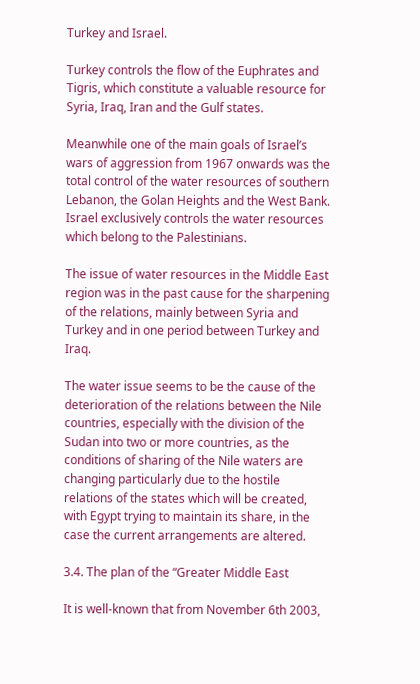Turkey and Israel.

Turkey controls the flow of the Euphrates and Tigris, which constitute a valuable resource for Syria, Iraq, Iran and the Gulf states.

Meanwhile one of the main goals of Israel’s wars of aggression from 1967 onwards was the total control of the water resources of southern Lebanon, the Golan Heights and the West Bank. Israel exclusively controls the water resources which belong to the Palestinians.

The issue of water resources in the Middle East region was in the past cause for the sharpening of the relations, mainly between Syria and Turkey and in one period between Turkey and Iraq.

The water issue seems to be the cause of the deterioration of the relations between the Nile countries, especially with the division of the Sudan into two or more countries, as the conditions of sharing of the Nile waters are changing particularly due to the hostile relations of the states which will be created, with Egypt trying to maintain its share, in the case the current arrangements are altered.

3.4. The plan of the “Greater Middle East

It is well-known that from November 6th 2003,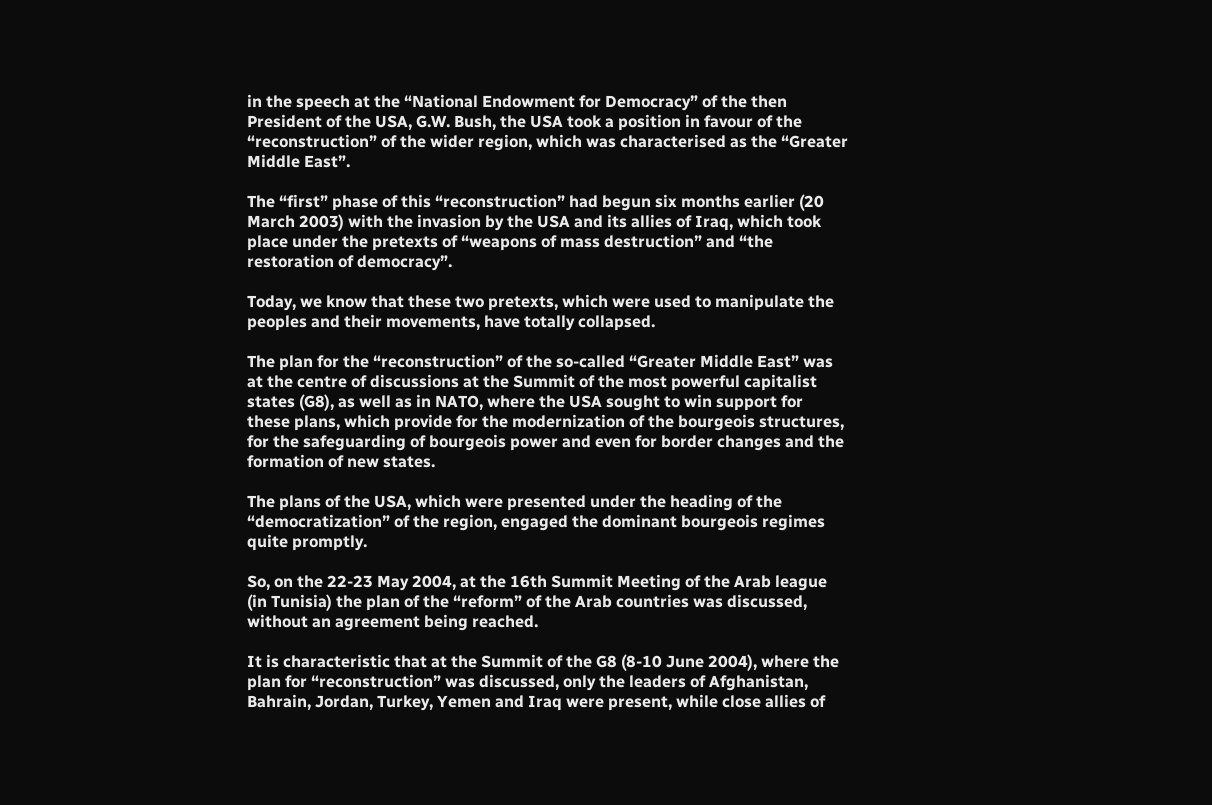in the speech at the “National Endowment for Democracy” of the then President of the USA, G.W. Bush, the USA took a position in favour of the “reconstruction” of the wider region, which was characterised as the “Greater Middle East”.

The “first” phase of this “reconstruction” had begun six months earlier (20 March 2003) with the invasion by the USA and its allies of Iraq, which took place under the pretexts of “weapons of mass destruction” and “the restoration of democracy”.

Today, we know that these two pretexts, which were used to manipulate the peoples and their movements, have totally collapsed.

The plan for the “reconstruction” of the so-called “Greater Middle East” was at the centre of discussions at the Summit of the most powerful capitalist states (G8), as well as in NATO, where the USA sought to win support for these plans, which provide for the modernization of the bourgeois structures, for the safeguarding of bourgeois power and even for border changes and the formation of new states.

The plans of the USA, which were presented under the heading of the “democratization” of the region, engaged the dominant bourgeois regimes quite promptly.

So, on the 22-23 May 2004, at the 16th Summit Meeting of the Arab league (in Tunisia) the plan of the “reform” of the Arab countries was discussed, without an agreement being reached.

It is characteristic that at the Summit of the G8 (8-10 June 2004), where the plan for “reconstruction” was discussed, only the leaders of Afghanistan, Bahrain, Jordan, Turkey, Yemen and Iraq were present, while close allies of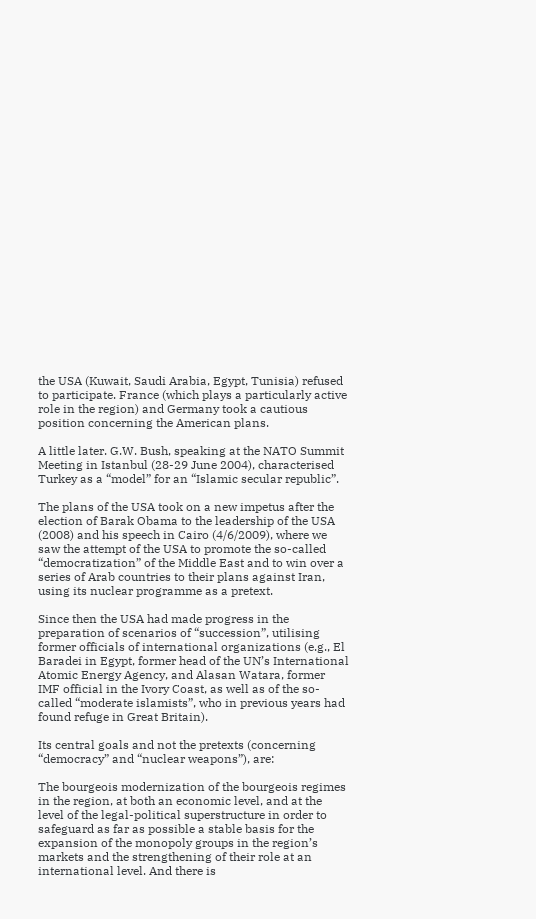the USA (Kuwait, Saudi Arabia, Egypt, Tunisia) refused to participate. France (which plays a particularly active role in the region) and Germany took a cautious position concerning the American plans.

A little later. G.W. Bush, speaking at the NATO Summit Meeting in Istanbul (28-29 June 2004), characterised Turkey as a “model” for an “Islamic secular republic”.

The plans of the USA took on a new impetus after the election of Barak Obama to the leadership of the USA (2008) and his speech in Cairo (4/6/2009), where we saw the attempt of the USA to promote the so-called “democratization” of the Middle East and to win over a series of Arab countries to their plans against Iran, using its nuclear programme as a pretext.

Since then the USA had made progress in the preparation of scenarios of “succession”, utilising former officials of international organizations (e.g., El Baradei in Egypt, former head of the UN’s International Atomic Energy Agency, and Alasan Watara, former IMF official in the Ivory Coast, as well as of the so-called “moderate islamists”, who in previous years had found refuge in Great Britain).

Its central goals and not the pretexts (concerning “democracy” and “nuclear weapons”), are:

The bourgeois modernization of the bourgeois regimes in the region, at both an economic level, and at the level of the legal-political superstructure in order to safeguard as far as possible a stable basis for the expansion of the monopoly groups in the region’s markets and the strengthening of their role at an international level. And there is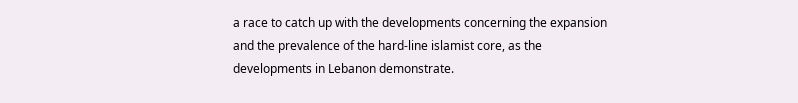a race to catch up with the developments concerning the expansion and the prevalence of the hard-line islamist core, as the developments in Lebanon demonstrate.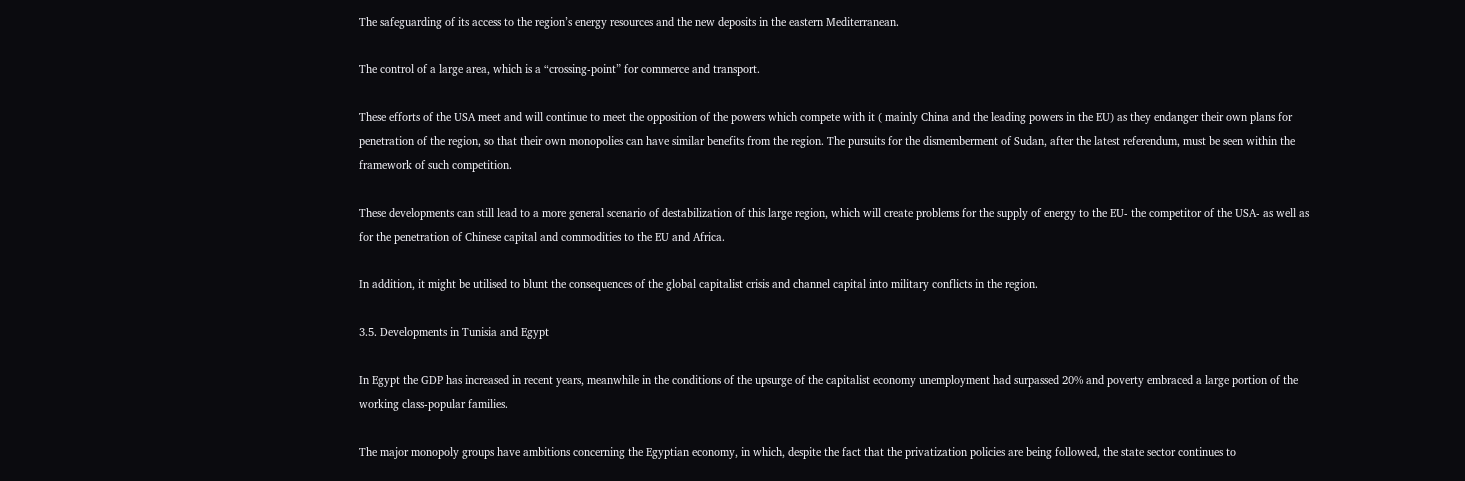The safeguarding of its access to the region’s energy resources and the new deposits in the eastern Mediterranean.

The control of a large area, which is a “crossing-point” for commerce and transport.

These efforts of the USA meet and will continue to meet the opposition of the powers which compete with it ( mainly China and the leading powers in the EU) as they endanger their own plans for penetration of the region, so that their own monopolies can have similar benefits from the region. The pursuits for the dismemberment of Sudan, after the latest referendum, must be seen within the framework of such competition.

These developments can still lead to a more general scenario of destabilization of this large region, which will create problems for the supply of energy to the EU- the competitor of the USA- as well as for the penetration of Chinese capital and commodities to the EU and Africa.

In addition, it might be utilised to blunt the consequences of the global capitalist crisis and channel capital into military conflicts in the region.

3.5. Developments in Tunisia and Egypt

In Egypt the GDP has increased in recent years, meanwhile in the conditions of the upsurge of the capitalist economy unemployment had surpassed 20% and poverty embraced a large portion of the working class-popular families.

The major monopoly groups have ambitions concerning the Egyptian economy, in which, despite the fact that the privatization policies are being followed, the state sector continues to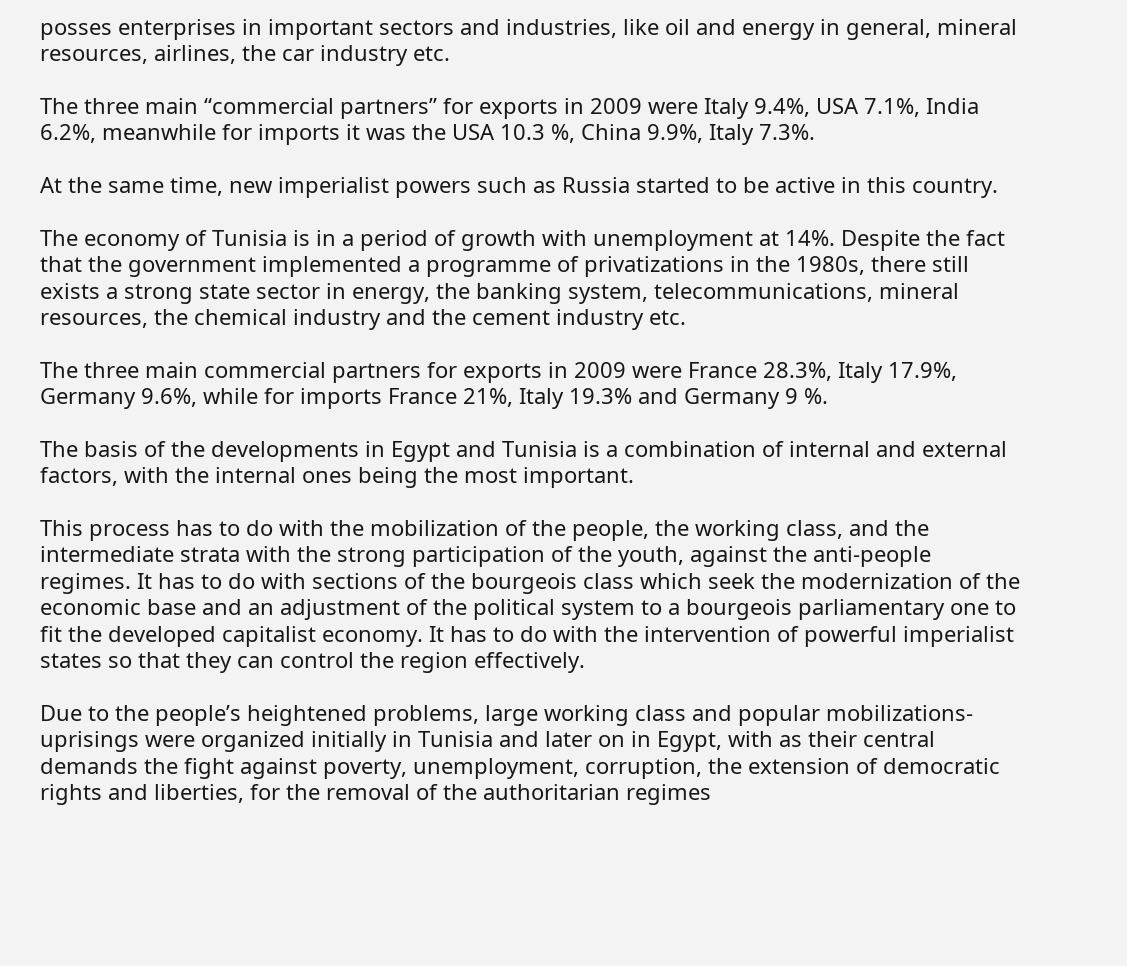posses enterprises in important sectors and industries, like oil and energy in general, mineral resources, airlines, the car industry etc.

The three main “commercial partners” for exports in 2009 were Italy 9.4%, USA 7.1%, India 6.2%, meanwhile for imports it was the USA 10.3 %, China 9.9%, Italy 7.3%.

At the same time, new imperialist powers such as Russia started to be active in this country.

The economy of Tunisia is in a period of growth with unemployment at 14%. Despite the fact that the government implemented a programme of privatizations in the 1980s, there still exists a strong state sector in energy, the banking system, telecommunications, mineral resources, the chemical industry and the cement industry etc.

The three main commercial partners for exports in 2009 were France 28.3%, Italy 17.9%, Germany 9.6%, while for imports France 21%, Italy 19.3% and Germany 9 %.

The basis of the developments in Egypt and Tunisia is a combination of internal and external factors, with the internal ones being the most important.

This process has to do with the mobilization of the people, the working class, and the intermediate strata with the strong participation of the youth, against the anti-people regimes. It has to do with sections of the bourgeois class which seek the modernization of the economic base and an adjustment of the political system to a bourgeois parliamentary one to fit the developed capitalist economy. It has to do with the intervention of powerful imperialist states so that they can control the region effectively.

Due to the people’s heightened problems, large working class and popular mobilizations-uprisings were organized initially in Tunisia and later on in Egypt, with as their central demands the fight against poverty, unemployment, corruption, the extension of democratic rights and liberties, for the removal of the authoritarian regimes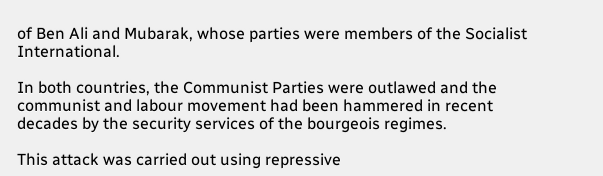of Ben Ali and Mubarak, whose parties were members of the Socialist International.

In both countries, the Communist Parties were outlawed and the communist and labour movement had been hammered in recent decades by the security services of the bourgeois regimes.

This attack was carried out using repressive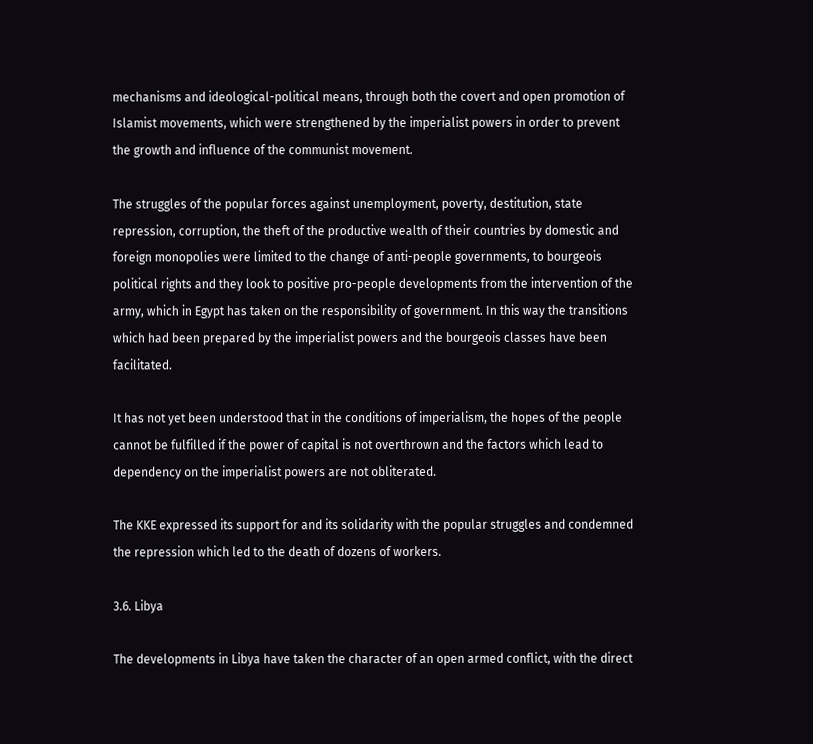mechanisms and ideological-political means, through both the covert and open promotion of Islamist movements, which were strengthened by the imperialist powers in order to prevent the growth and influence of the communist movement.

The struggles of the popular forces against unemployment, poverty, destitution, state repression, corruption, the theft of the productive wealth of their countries by domestic and foreign monopolies were limited to the change of anti-people governments, to bourgeois political rights and they look to positive pro-people developments from the intervention of the army, which in Egypt has taken on the responsibility of government. In this way the transitions which had been prepared by the imperialist powers and the bourgeois classes have been facilitated.

It has not yet been understood that in the conditions of imperialism, the hopes of the people cannot be fulfilled if the power of capital is not overthrown and the factors which lead to dependency on the imperialist powers are not obliterated.

The KKE expressed its support for and its solidarity with the popular struggles and condemned the repression which led to the death of dozens of workers.

3.6. Libya

The developments in Libya have taken the character of an open armed conflict, with the direct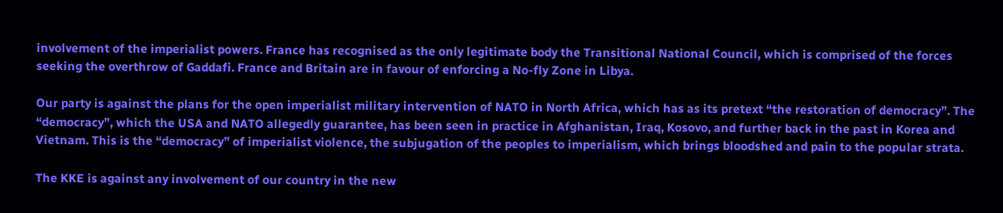involvement of the imperialist powers. France has recognised as the only legitimate body the Transitional National Council, which is comprised of the forces seeking the overthrow of Gaddafi. France and Britain are in favour of enforcing a No-fly Zone in Libya.

Our party is against the plans for the open imperialist military intervention of NATO in North Africa, which has as its pretext “the restoration of democracy”. The “democracy”, which the USA and NATO allegedly guarantee, has been seen in practice in Afghanistan, Iraq, Kosovo, and further back in the past in Korea and Vietnam. This is the “democracy” of imperialist violence, the subjugation of the peoples to imperialism, which brings bloodshed and pain to the popular strata.

The KKE is against any involvement of our country in the new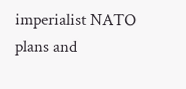imperialist NATO plans and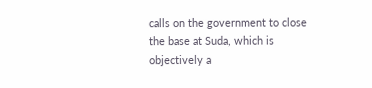calls on the government to close the base at Suda, which is objectively a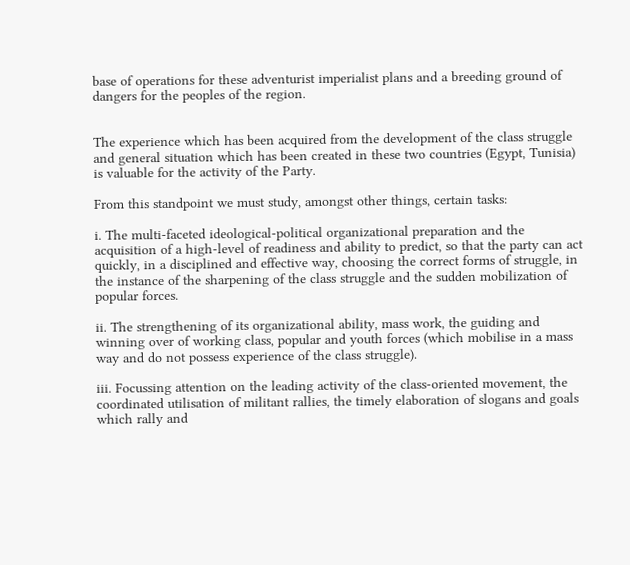base of operations for these adventurist imperialist plans and a breeding ground of dangers for the peoples of the region.


The experience which has been acquired from the development of the class struggle and general situation which has been created in these two countries (Egypt, Tunisia) is valuable for the activity of the Party.

From this standpoint we must study, amongst other things, certain tasks:

i. The multi-faceted ideological-political organizational preparation and the acquisition of a high-level of readiness and ability to predict, so that the party can act quickly, in a disciplined and effective way, choosing the correct forms of struggle, in the instance of the sharpening of the class struggle and the sudden mobilization of popular forces.

ii. The strengthening of its organizational ability, mass work, the guiding and winning over of working class, popular and youth forces (which mobilise in a mass way and do not possess experience of the class struggle).

iii. Focussing attention on the leading activity of the class-oriented movement, the coordinated utilisation of militant rallies, the timely elaboration of slogans and goals which rally and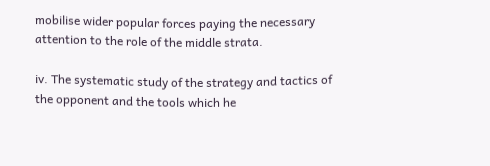mobilise wider popular forces paying the necessary attention to the role of the middle strata.

iv. The systematic study of the strategy and tactics of the opponent and the tools which he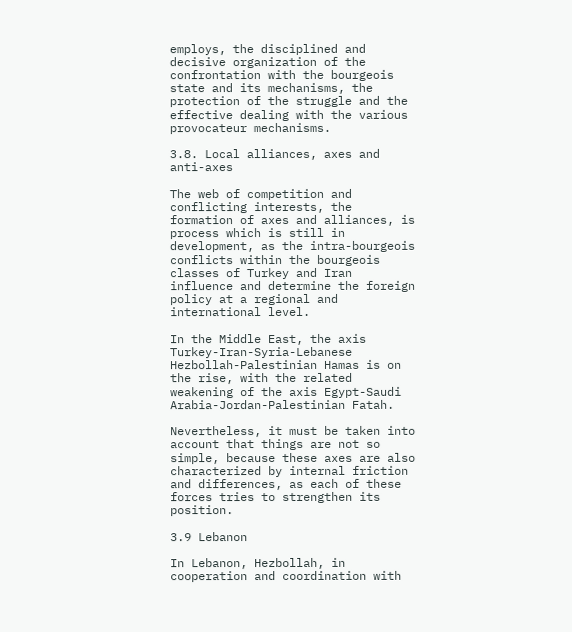employs, the disciplined and decisive organization of the confrontation with the bourgeois state and its mechanisms, the protection of the struggle and the effective dealing with the various provocateur mechanisms.

3.8. Local alliances, axes and anti-axes

The web of competition and conflicting interests, the formation of axes and alliances, is process which is still in development, as the intra-bourgeois conflicts within the bourgeois classes of Turkey and Iran influence and determine the foreign policy at a regional and international level.

In the Middle East, the axis Turkey-Iran-Syria-Lebanese Hezbollah-Palestinian Hamas is on the rise, with the related weakening of the axis Egypt-Saudi Arabia-Jordan-Palestinian Fatah.

Nevertheless, it must be taken into account that things are not so simple, because these axes are also characterized by internal friction and differences, as each of these forces tries to strengthen its position.

3.9 Lebanon

In Lebanon, Hezbollah, in cooperation and coordination with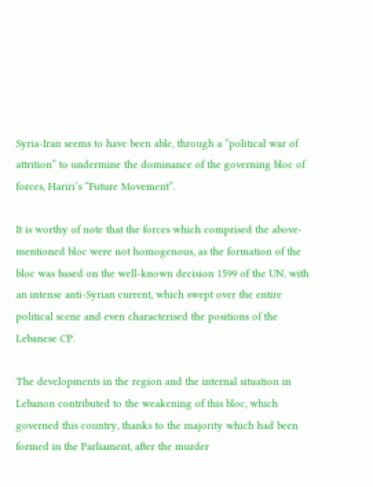Syria-Iran seems to have been able, through a “political war of attrition” to undermine the dominance of the governing bloc of forces, Hariri’s “Future Movement”.

It is worthy of note that the forces which comprised the above-mentioned bloc were not homogenous, as the formation of the bloc was based on the well-known decision 1599 of the UN, with an intense anti-Syrian current, which swept over the entire political scene and even characterised the positions of the Lebanese CP.

The developments in the region and the internal situation in Lebanon contributed to the weakening of this bloc, which governed this country, thanks to the majority which had been formed in the Parliament, after the murder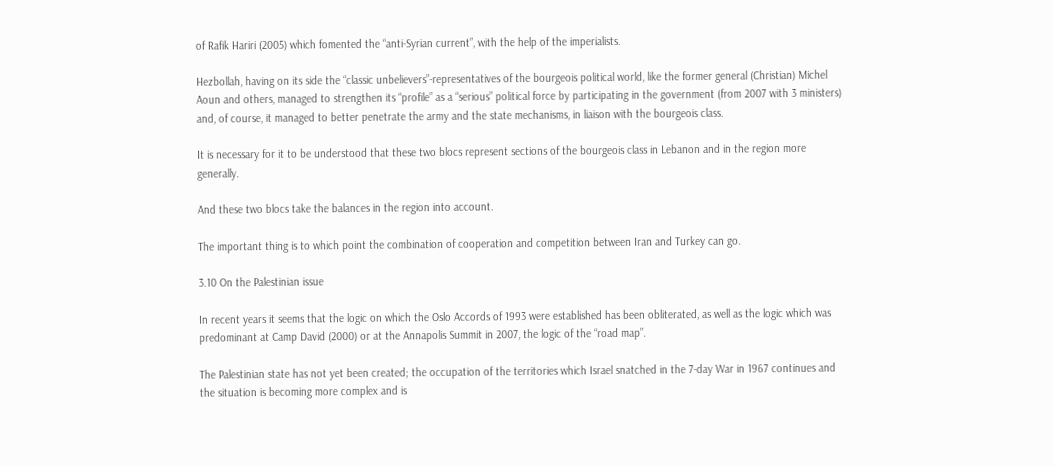of Rafik Hariri (2005) which fomented the “anti-Syrian current”, with the help of the imperialists.

Hezbollah, having on its side the “classic unbelievers”-representatives of the bourgeois political world, like the former general (Christian) Michel Aoun and others, managed to strengthen its “profile” as a “serious” political force by participating in the government (from 2007 with 3 ministers) and, of course, it managed to better penetrate the army and the state mechanisms, in liaison with the bourgeois class.

It is necessary for it to be understood that these two blocs represent sections of the bourgeois class in Lebanon and in the region more generally.

And these two blocs take the balances in the region into account.

The important thing is to which point the combination of cooperation and competition between Iran and Turkey can go.

3.10 On the Palestinian issue

In recent years it seems that the logic on which the Oslo Accords of 1993 were established has been obliterated, as well as the logic which was predominant at Camp David (2000) or at the Annapolis Summit in 2007, the logic of the “road map”.

The Palestinian state has not yet been created; the occupation of the territories which Israel snatched in the 7-day War in 1967 continues and the situation is becoming more complex and is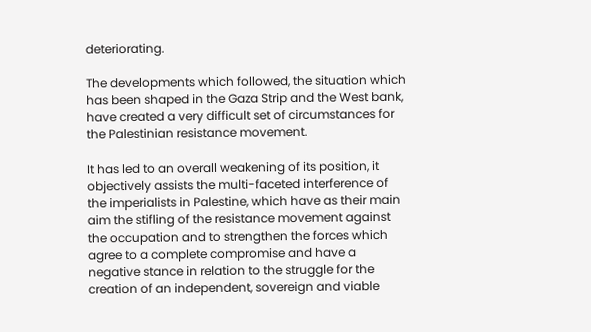deteriorating.

The developments which followed, the situation which has been shaped in the Gaza Strip and the West bank, have created a very difficult set of circumstances for the Palestinian resistance movement.

It has led to an overall weakening of its position, it objectively assists the multi-faceted interference of the imperialists in Palestine, which have as their main aim the stifling of the resistance movement against the occupation and to strengthen the forces which agree to a complete compromise and have a negative stance in relation to the struggle for the creation of an independent, sovereign and viable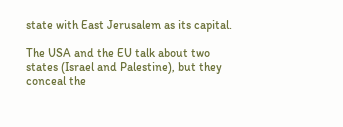state with East Jerusalem as its capital.

The USA and the EU talk about two states (Israel and Palestine), but they conceal the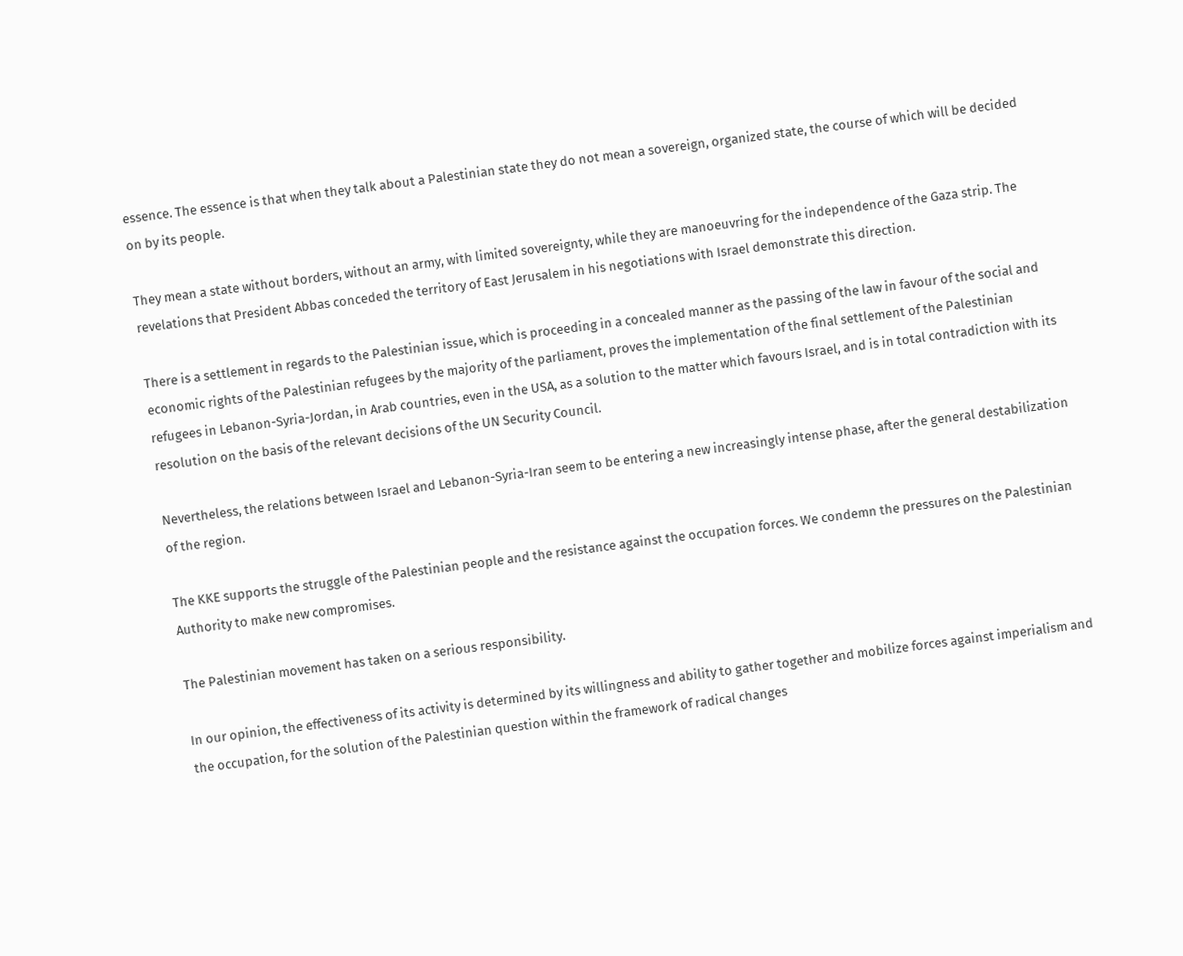essence. The essence is that when they talk about a Palestinian state they do not mean a sovereign, organized state, the course of which will be decided on by its people.

They mean a state without borders, without an army, with limited sovereignty, while they are manoeuvring for the independence of the Gaza strip. The revelations that President Abbas conceded the territory of East Jerusalem in his negotiations with Israel demonstrate this direction.

There is a settlement in regards to the Palestinian issue, which is proceeding in a concealed manner as the passing of the law in favour of the social and economic rights of the Palestinian refugees by the majority of the parliament, proves the implementation of the final settlement of the Palestinian refugees in Lebanon-Syria-Jordan, in Arab countries, even in the USA, as a solution to the matter which favours Israel, and is in total contradiction with its resolution on the basis of the relevant decisions of the UN Security Council.

Nevertheless, the relations between Israel and Lebanon-Syria-Iran seem to be entering a new increasingly intense phase, after the general destabilization of the region.

The KKE supports the struggle of the Palestinian people and the resistance against the occupation forces. We condemn the pressures on the Palestinian Authority to make new compromises.

The Palestinian movement has taken on a serious responsibility.

In our opinion, the effectiveness of its activity is determined by its willingness and ability to gather together and mobilize forces against imperialism and the occupation, for the solution of the Palestinian question within the framework of radical changes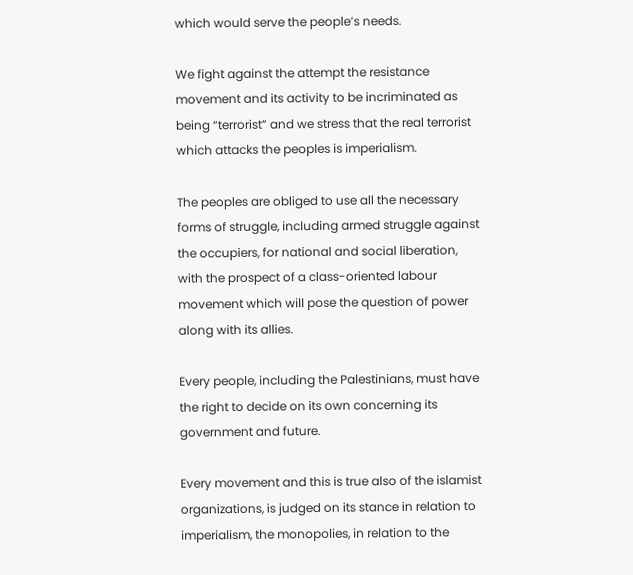which would serve the people’s needs.

We fight against the attempt the resistance movement and its activity to be incriminated as being “terrorist” and we stress that the real terrorist which attacks the peoples is imperialism.

The peoples are obliged to use all the necessary forms of struggle, including armed struggle against the occupiers, for national and social liberation, with the prospect of a class-oriented labour movement which will pose the question of power along with its allies.

Every people, including the Palestinians, must have the right to decide on its own concerning its government and future.

Every movement and this is true also of the islamist organizations, is judged on its stance in relation to imperialism, the monopolies, in relation to the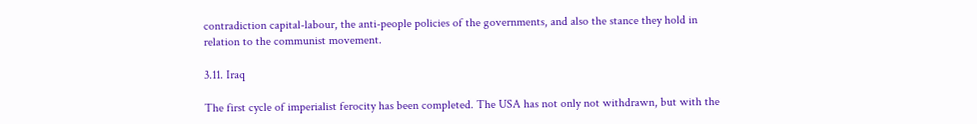contradiction capital-labour, the anti-people policies of the governments, and also the stance they hold in relation to the communist movement.

3.11. Iraq

The first cycle of imperialist ferocity has been completed. The USA has not only not withdrawn, but with the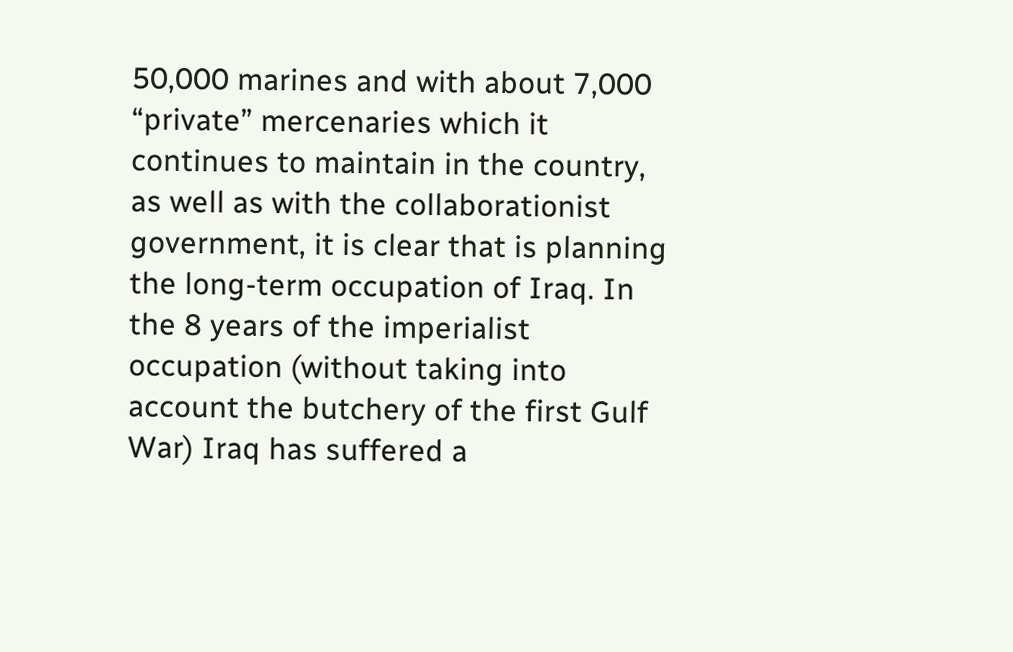50,000 marines and with about 7,000 “private” mercenaries which it continues to maintain in the country, as well as with the collaborationist government, it is clear that is planning the long-term occupation of Iraq. In the 8 years of the imperialist occupation (without taking into account the butchery of the first Gulf War) Iraq has suffered a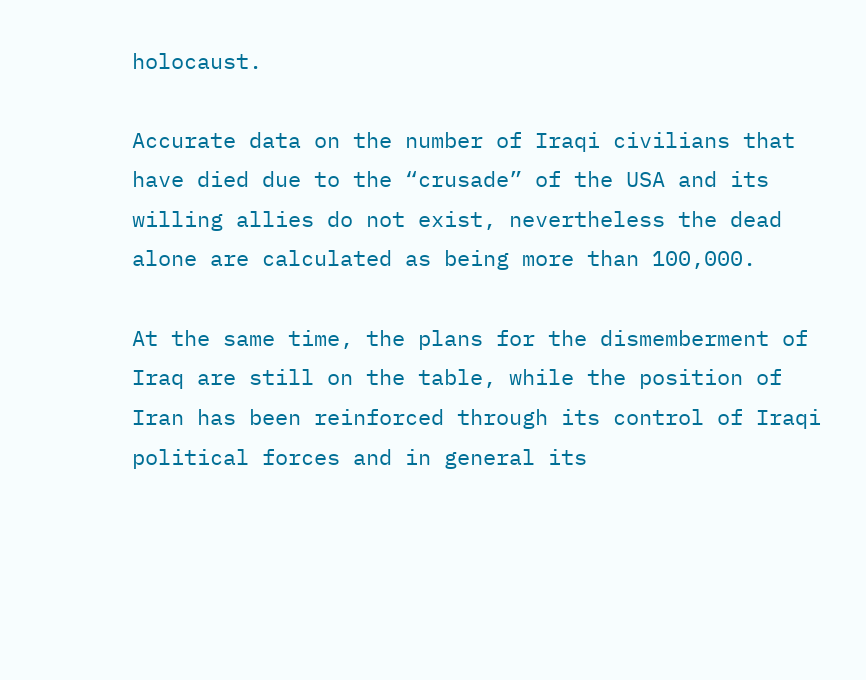holocaust.

Accurate data on the number of Iraqi civilians that have died due to the “crusade” of the USA and its willing allies do not exist, nevertheless the dead alone are calculated as being more than 100,000.

At the same time, the plans for the dismemberment of Iraq are still on the table, while the position of Iran has been reinforced through its control of Iraqi political forces and in general its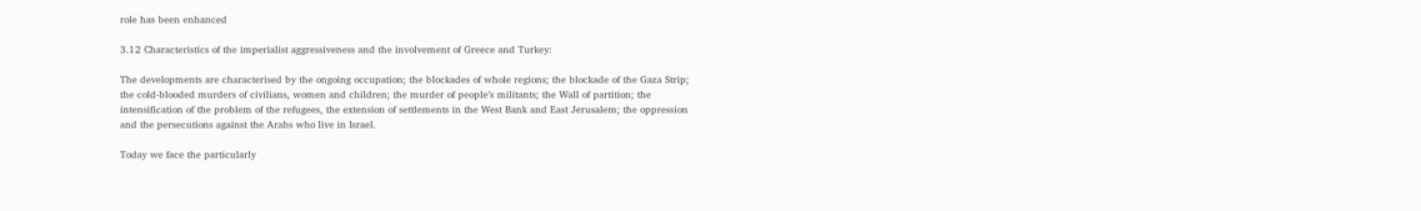role has been enhanced

3.12 Characteristics of the imperialist aggressiveness and the involvement of Greece and Turkey:

The developments are characterised by the ongoing occupation; the blockades of whole regions; the blockade of the Gaza Strip; the cold-blooded murders of civilians, women and children; the murder of people’s militants; the Wall of partition; the intensification of the problem of the refugees, the extension of settlements in the West Bank and East Jerusalem; the oppression and the persecutions against the Arabs who live in Israel.

Today we face the particularly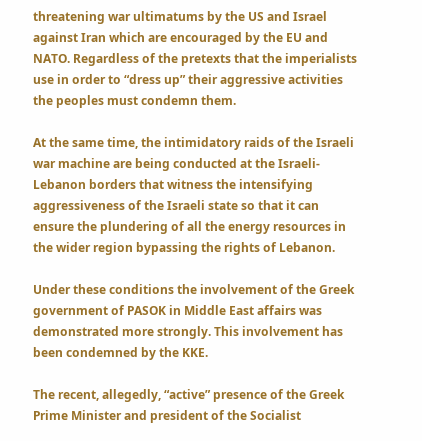threatening war ultimatums by the US and Israel against Iran which are encouraged by the EU and NATO. Regardless of the pretexts that the imperialists use in order to “dress up” their aggressive activities the peoples must condemn them.

At the same time, the intimidatory raids of the Israeli war machine are being conducted at the Israeli-Lebanon borders that witness the intensifying aggressiveness of the Israeli state so that it can ensure the plundering of all the energy resources in the wider region bypassing the rights of Lebanon.

Under these conditions the involvement of the Greek government of PASOK in Middle East affairs was demonstrated more strongly. This involvement has been condemned by the KKE.

The recent, allegedly, “active” presence of the Greek Prime Minister and president of the Socialist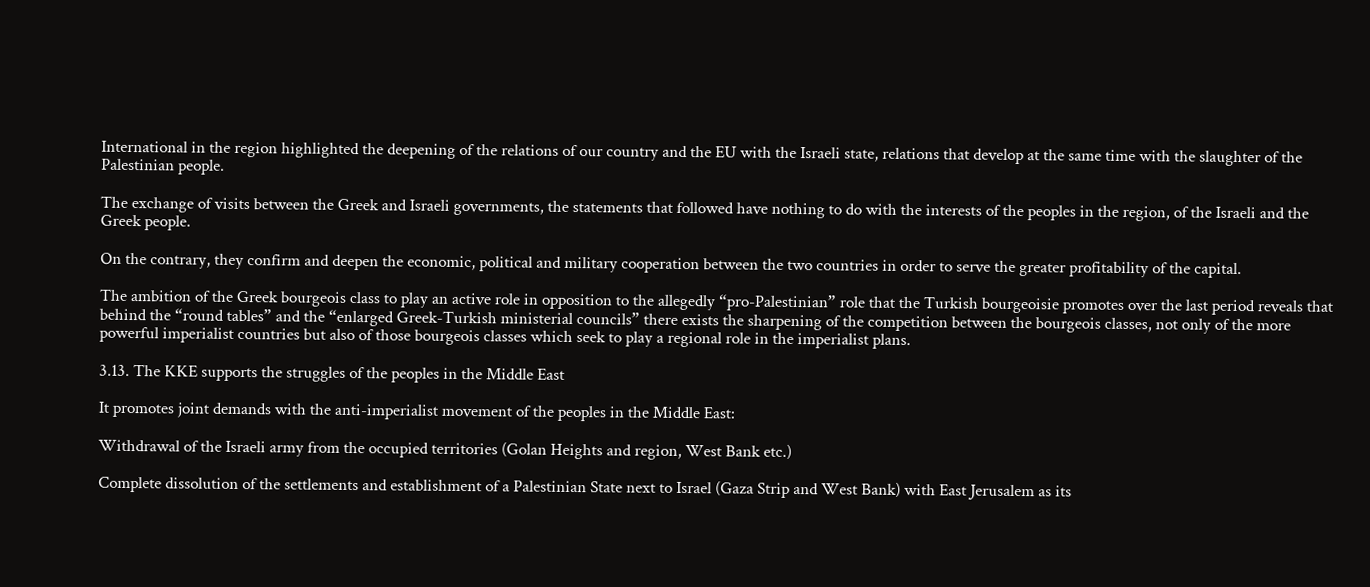International in the region highlighted the deepening of the relations of our country and the EU with the Israeli state, relations that develop at the same time with the slaughter of the Palestinian people.

The exchange of visits between the Greek and Israeli governments, the statements that followed have nothing to do with the interests of the peoples in the region, of the Israeli and the Greek people.

On the contrary, they confirm and deepen the economic, political and military cooperation between the two countries in order to serve the greater profitability of the capital.

The ambition of the Greek bourgeois class to play an active role in opposition to the allegedly “pro-Palestinian” role that the Turkish bourgeoisie promotes over the last period reveals that behind the “round tables” and the “enlarged Greek-Turkish ministerial councils” there exists the sharpening of the competition between the bourgeois classes, not only of the more powerful imperialist countries but also of those bourgeois classes which seek to play a regional role in the imperialist plans.

3.13. The KKE supports the struggles of the peoples in the Middle East

It promotes joint demands with the anti-imperialist movement of the peoples in the Middle East:

Withdrawal of the Israeli army from the occupied territories (Golan Heights and region, West Bank etc.)

Complete dissolution of the settlements and establishment of a Palestinian State next to Israel (Gaza Strip and West Bank) with East Jerusalem as its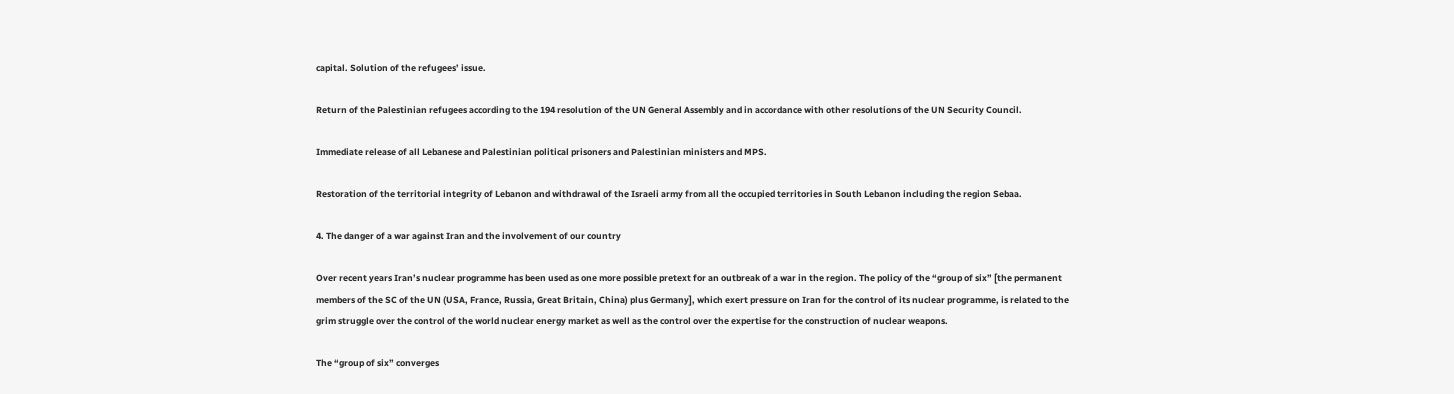capital. Solution of the refugees’ issue.

Return of the Palestinian refugees according to the 194 resolution of the UN General Assembly and in accordance with other resolutions of the UN Security Council.

Immediate release of all Lebanese and Palestinian political prisoners and Palestinian ministers and MPS.

Restoration of the territorial integrity of Lebanon and withdrawal of the Israeli army from all the occupied territories in South Lebanon including the region Sebaa.

4. The danger of a war against Iran and the involvement of our country

Over recent years Iran’s nuclear programme has been used as one more possible pretext for an outbreak of a war in the region. The policy of the “group of six” [the permanent members of the SC of the UN (USA, France, Russia, Great Britain, China) plus Germany], which exert pressure on Iran for the control of its nuclear programme, is related to the grim struggle over the control of the world nuclear energy market as well as the control over the expertise for the construction of nuclear weapons.

The “group of six” converges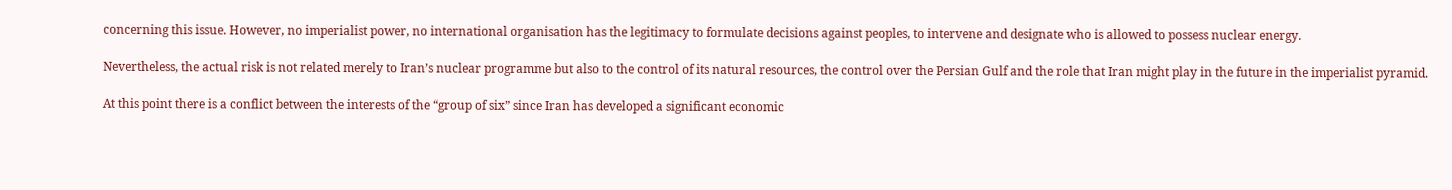concerning this issue. However, no imperialist power, no international organisation has the legitimacy to formulate decisions against peoples, to intervene and designate who is allowed to possess nuclear energy.

Nevertheless, the actual risk is not related merely to Iran’s nuclear programme but also to the control of its natural resources, the control over the Persian Gulf and the role that Iran might play in the future in the imperialist pyramid.

At this point there is a conflict between the interests of the “group of six” since Iran has developed a significant economic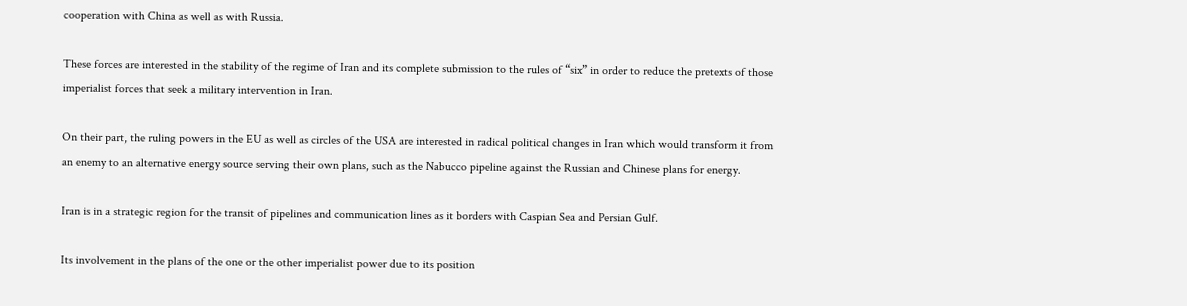cooperation with China as well as with Russia.

These forces are interested in the stability of the regime of Iran and its complete submission to the rules of “six” in order to reduce the pretexts of those imperialist forces that seek a military intervention in Iran.

On their part, the ruling powers in the EU as well as circles of the USA are interested in radical political changes in Iran which would transform it from an enemy to an alternative energy source serving their own plans, such as the Nabucco pipeline against the Russian and Chinese plans for energy.

Iran is in a strategic region for the transit of pipelines and communication lines as it borders with Caspian Sea and Persian Gulf.

Its involvement in the plans of the one or the other imperialist power due to its position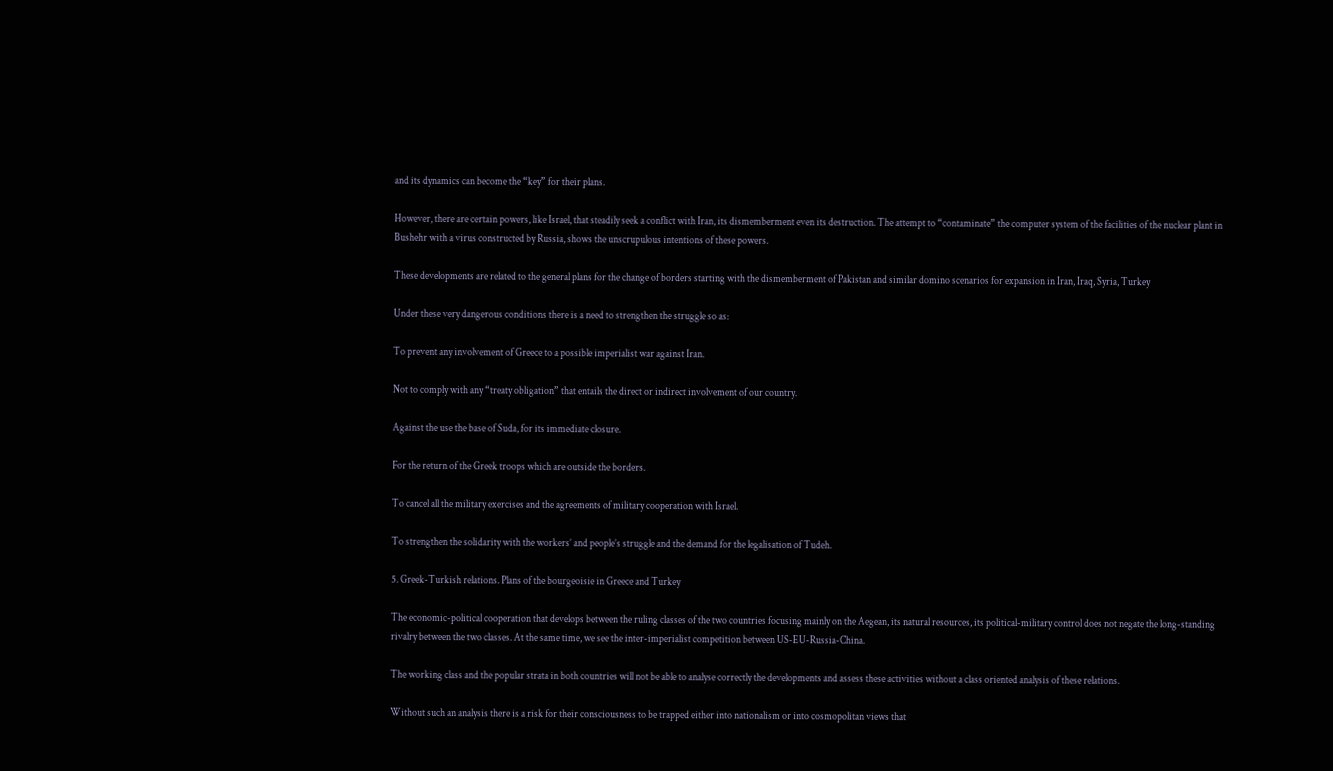and its dynamics can become the “key” for their plans.

However, there are certain powers, like Israel, that steadily seek a conflict with Iran, its dismemberment even its destruction. The attempt to “contaminate” the computer system of the facilities of the nuclear plant in Bushehr with a virus constructed by Russia, shows the unscrupulous intentions of these powers.

These developments are related to the general plans for the change of borders starting with the dismemberment of Pakistan and similar domino scenarios for expansion in Iran, Iraq, Syria, Turkey

Under these very dangerous conditions there is a need to strengthen the struggle so as:

To prevent any involvement of Greece to a possible imperialist war against Iran.

Not to comply with any “treaty obligation” that entails the direct or indirect involvement of our country.

Against the use the base of Suda, for its immediate closure.

For the return of the Greek troops which are outside the borders.

To cancel all the military exercises and the agreements of military cooperation with Israel.

To strengthen the solidarity with the workers’ and people’s struggle and the demand for the legalisation of Tudeh.

5. Greek-Turkish relations. Plans of the bourgeoisie in Greece and Turkey

The economic-political cooperation that develops between the ruling classes of the two countries focusing mainly on the Aegean, its natural resources, its political-military control does not negate the long-standing rivalry between the two classes. At the same time, we see the inter-imperialist competition between US-EU-Russia-China.

The working class and the popular strata in both countries will not be able to analyse correctly the developments and assess these activities without a class oriented analysis of these relations.

Without such an analysis there is a risk for their consciousness to be trapped either into nationalism or into cosmopolitan views that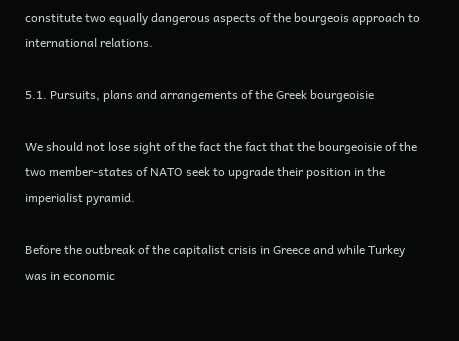constitute two equally dangerous aspects of the bourgeois approach to international relations.

5.1. Pursuits, plans and arrangements of the Greek bourgeoisie

We should not lose sight of the fact the fact that the bourgeoisie of the two member-states of NATO seek to upgrade their position in the imperialist pyramid.

Before the outbreak of the capitalist crisis in Greece and while Turkey was in economic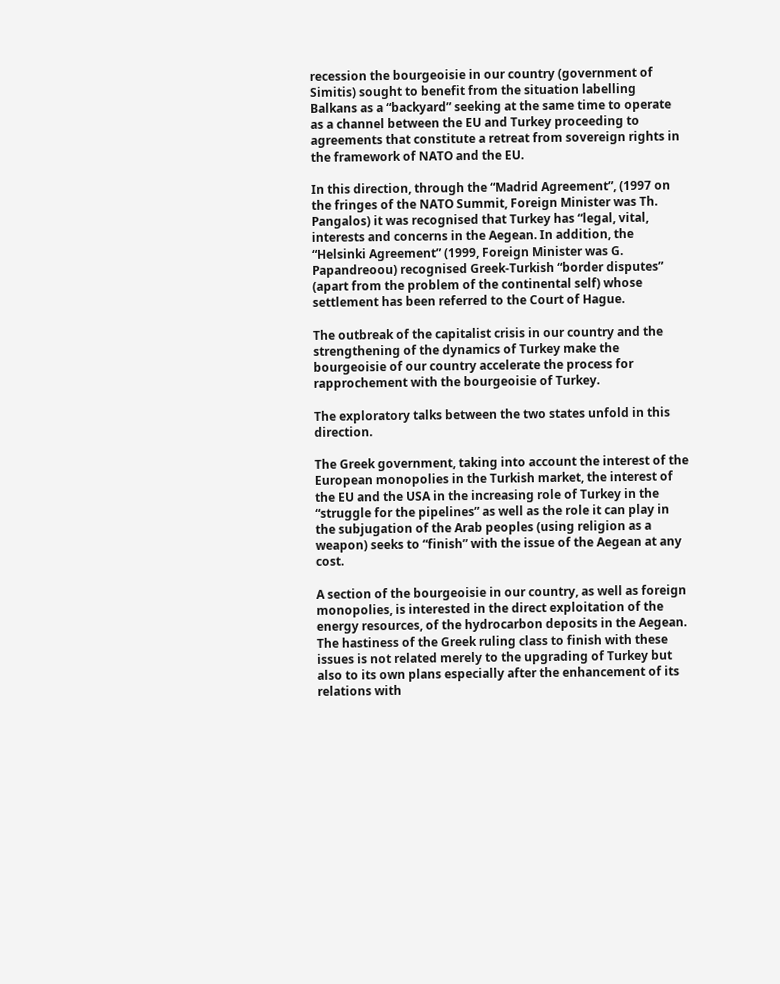recession the bourgeoisie in our country (government of Simitis) sought to benefit from the situation labelling Balkans as a “backyard” seeking at the same time to operate as a channel between the EU and Turkey proceeding to agreements that constitute a retreat from sovereign rights in the framework of NATO and the EU.

In this direction, through the “Madrid Agreement”, (1997 on the fringes of the NATO Summit, Foreign Minister was Th. Pangalos) it was recognised that Turkey has “legal, vital, interests and concerns in the Aegean. In addition, the “Helsinki Agreement” (1999, Foreign Minister was G. Papandreoou) recognised Greek-Turkish “border disputes” (apart from the problem of the continental self) whose settlement has been referred to the Court of Hague.

The outbreak of the capitalist crisis in our country and the strengthening of the dynamics of Turkey make the bourgeoisie of our country accelerate the process for rapprochement with the bourgeoisie of Turkey.

The exploratory talks between the two states unfold in this direction.

The Greek government, taking into account the interest of the European monopolies in the Turkish market, the interest of the EU and the USA in the increasing role of Turkey in the “struggle for the pipelines” as well as the role it can play in the subjugation of the Arab peoples (using religion as a weapon) seeks to “finish” with the issue of the Aegean at any cost.

A section of the bourgeoisie in our country, as well as foreign monopolies, is interested in the direct exploitation of the energy resources, of the hydrocarbon deposits in the Aegean. The hastiness of the Greek ruling class to finish with these issues is not related merely to the upgrading of Turkey but also to its own plans especially after the enhancement of its relations with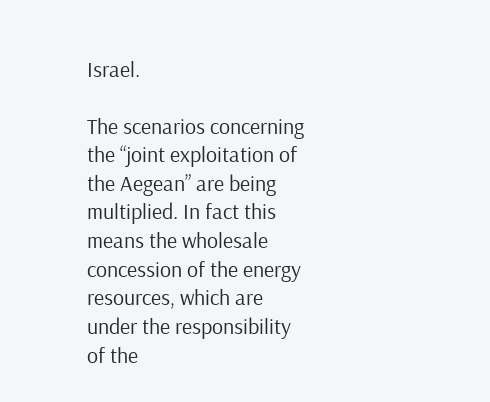Israel.

The scenarios concerning the “joint exploitation of the Aegean” are being multiplied. In fact this means the wholesale concession of the energy resources, which are under the responsibility of the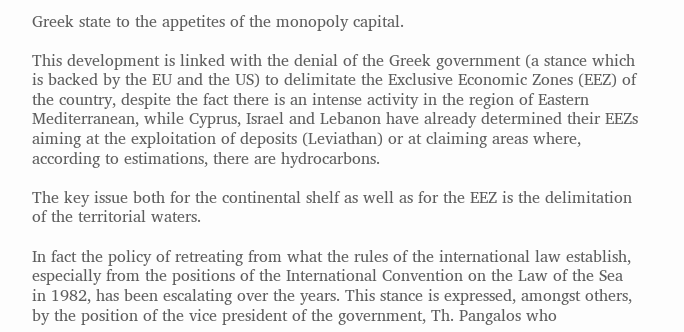Greek state to the appetites of the monopoly capital.

This development is linked with the denial of the Greek government (a stance which is backed by the EU and the US) to delimitate the Exclusive Economic Zones (EEZ) of the country, despite the fact there is an intense activity in the region of Eastern Mediterranean, while Cyprus, Israel and Lebanon have already determined their EEZs aiming at the exploitation of deposits (Leviathan) or at claiming areas where, according to estimations, there are hydrocarbons.

The key issue both for the continental shelf as well as for the EEZ is the delimitation of the territorial waters.

In fact the policy of retreating from what the rules of the international law establish, especially from the positions of the International Convention on the Law of the Sea in 1982, has been escalating over the years. This stance is expressed, amongst others, by the position of the vice president of the government, Th. Pangalos who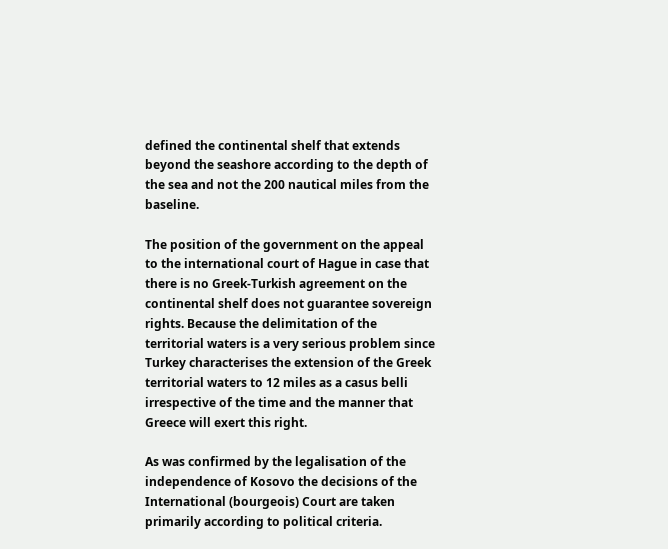defined the continental shelf that extends beyond the seashore according to the depth of the sea and not the 200 nautical miles from the baseline.

The position of the government on the appeal to the international court of Hague in case that there is no Greek-Turkish agreement on the continental shelf does not guarantee sovereign rights. Because the delimitation of the territorial waters is a very serious problem since Turkey characterises the extension of the Greek territorial waters to 12 miles as a casus belli irrespective of the time and the manner that Greece will exert this right.

As was confirmed by the legalisation of the independence of Kosovo the decisions of the International (bourgeois) Court are taken primarily according to political criteria.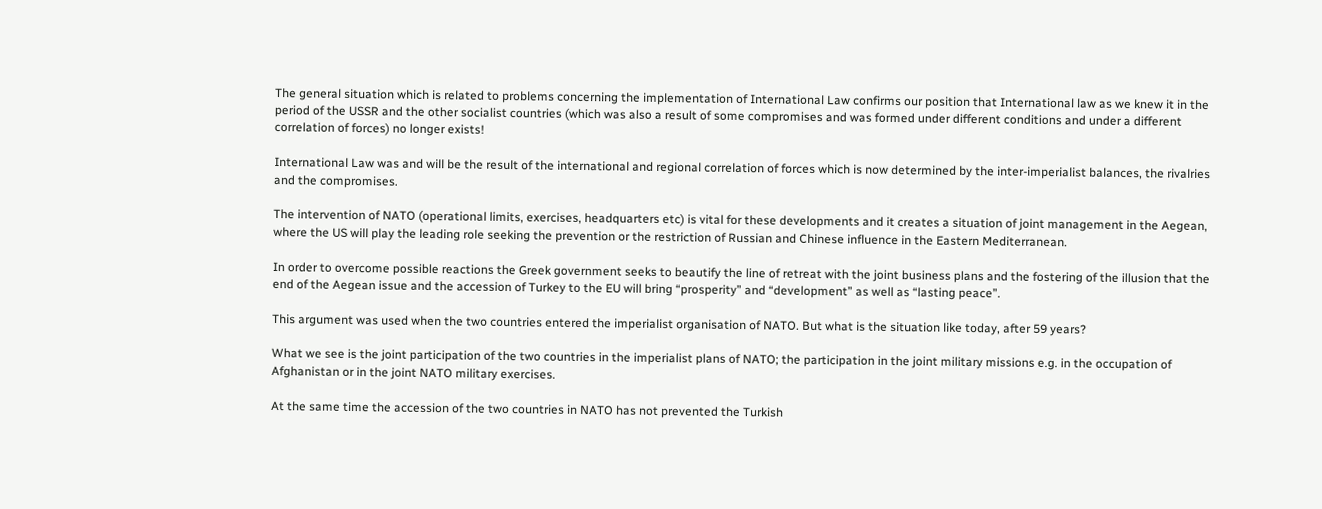The general situation which is related to problems concerning the implementation of International Law confirms our position that International law as we knew it in the period of the USSR and the other socialist countries (which was also a result of some compromises and was formed under different conditions and under a different correlation of forces) no longer exists!

International Law was and will be the result of the international and regional correlation of forces which is now determined by the inter-imperialist balances, the rivalries and the compromises.

The intervention of NATO (operational limits, exercises, headquarters etc) is vital for these developments and it creates a situation of joint management in the Aegean, where the US will play the leading role seeking the prevention or the restriction of Russian and Chinese influence in the Eastern Mediterranean.

In order to overcome possible reactions the Greek government seeks to beautify the line of retreat with the joint business plans and the fostering of the illusion that the end of the Aegean issue and the accession of Turkey to the EU will bring “prosperity” and “development” as well as “lasting peace”.

This argument was used when the two countries entered the imperialist organisation of NATO. But what is the situation like today, after 59 years?

What we see is the joint participation of the two countries in the imperialist plans of NATO; the participation in the joint military missions e.g. in the occupation of Afghanistan or in the joint NATO military exercises.

At the same time the accession of the two countries in NATO has not prevented the Turkish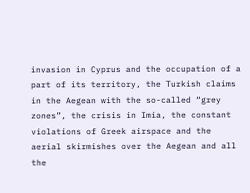invasion in Cyprus and the occupation of a part of its territory, the Turkish claims in the Aegean with the so-called “grey zones”, the crisis in Imia, the constant violations of Greek airspace and the aerial skirmishes over the Aegean and all the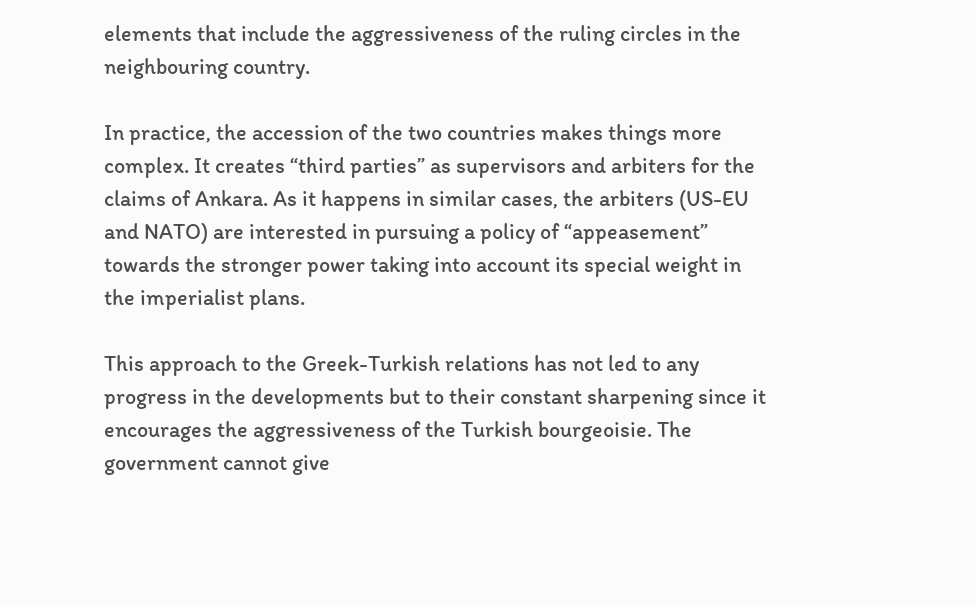elements that include the aggressiveness of the ruling circles in the neighbouring country.

In practice, the accession of the two countries makes things more complex. It creates “third parties” as supervisors and arbiters for the claims of Ankara. As it happens in similar cases, the arbiters (US-EU and NATO) are interested in pursuing a policy of “appeasement” towards the stronger power taking into account its special weight in the imperialist plans.

This approach to the Greek-Turkish relations has not led to any progress in the developments but to their constant sharpening since it encourages the aggressiveness of the Turkish bourgeoisie. The government cannot give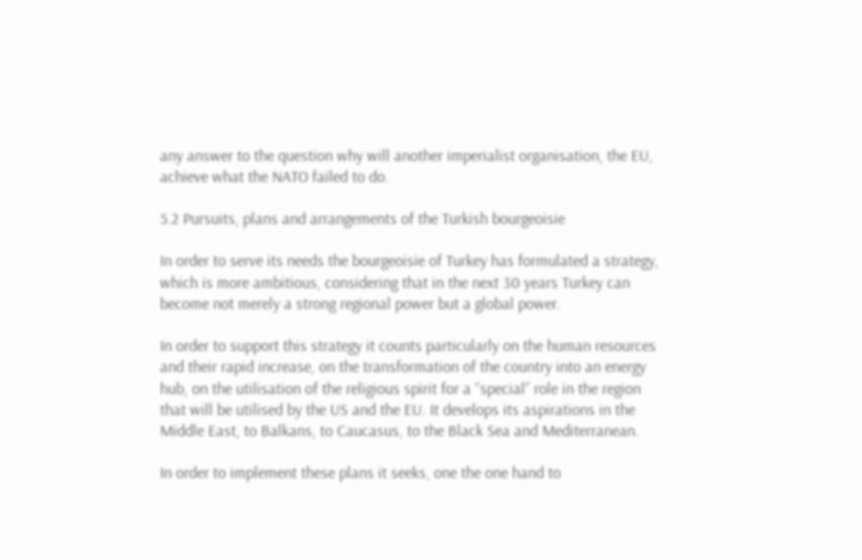any answer to the question why will another imperialist organisation, the EU, achieve what the NATO failed to do.

5.2 Pursuits, plans and arrangements of the Turkish bourgeoisie

In order to serve its needs the bourgeoisie of Turkey has formulated a strategy, which is more ambitious, considering that in the next 30 years Turkey can become not merely a strong regional power but a global power.

In order to support this strategy it counts particularly on the human resources and their rapid increase, on the transformation of the country into an energy hub, on the utilisation of the religious spirit for a “special” role in the region that will be utilised by the US and the EU. It develops its aspirations in the Middle East, to Balkans, to Caucasus, to the Black Sea and Mediterranean.

In order to implement these plans it seeks, one the one hand to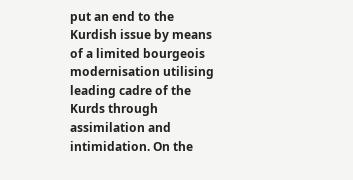put an end to the Kurdish issue by means of a limited bourgeois modernisation utilising leading cadre of the Kurds through assimilation and intimidation. On the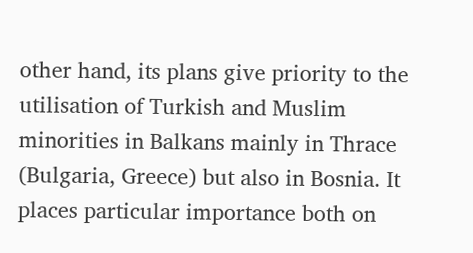other hand, its plans give priority to the utilisation of Turkish and Muslim minorities in Balkans mainly in Thrace (Bulgaria, Greece) but also in Bosnia. It places particular importance both on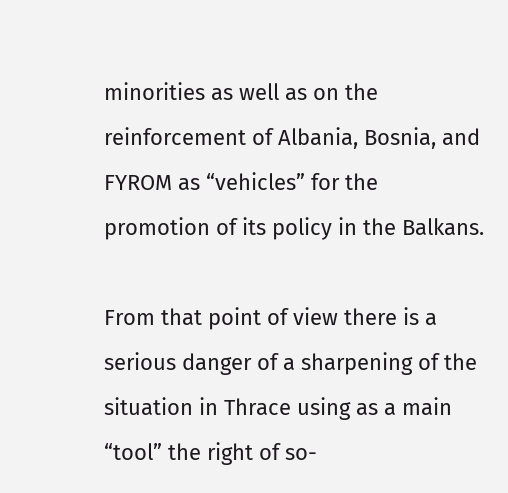minorities as well as on the reinforcement of Albania, Bosnia, and FYROM as “vehicles” for the promotion of its policy in the Balkans.

From that point of view there is a serious danger of a sharpening of the situation in Thrace using as a main “tool” the right of so-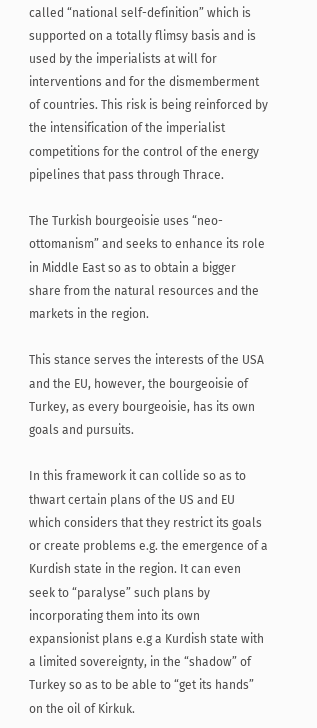called “national self-definition” which is supported on a totally flimsy basis and is used by the imperialists at will for interventions and for the dismemberment of countries. This risk is being reinforced by the intensification of the imperialist competitions for the control of the energy pipelines that pass through Thrace.

The Turkish bourgeoisie uses “neo-ottomanism” and seeks to enhance its role in Middle East so as to obtain a bigger share from the natural resources and the markets in the region.

This stance serves the interests of the USA and the EU, however, the bourgeoisie of Turkey, as every bourgeoisie, has its own goals and pursuits.

In this framework it can collide so as to thwart certain plans of the US and EU which considers that they restrict its goals or create problems e.g. the emergence of a Kurdish state in the region. It can even seek to “paralyse” such plans by incorporating them into its own expansionist plans e.g a Kurdish state with a limited sovereignty, in the “shadow” of Turkey so as to be able to “get its hands” on the oil of Kirkuk.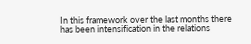In this framework over the last months there has been intensification in the relations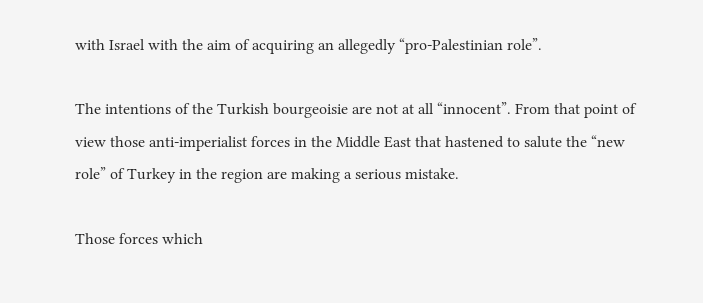with Israel with the aim of acquiring an allegedly “pro-Palestinian role”.

The intentions of the Turkish bourgeoisie are not at all “innocent”. From that point of view those anti-imperialist forces in the Middle East that hastened to salute the “new role” of Turkey in the region are making a serious mistake.

Those forces which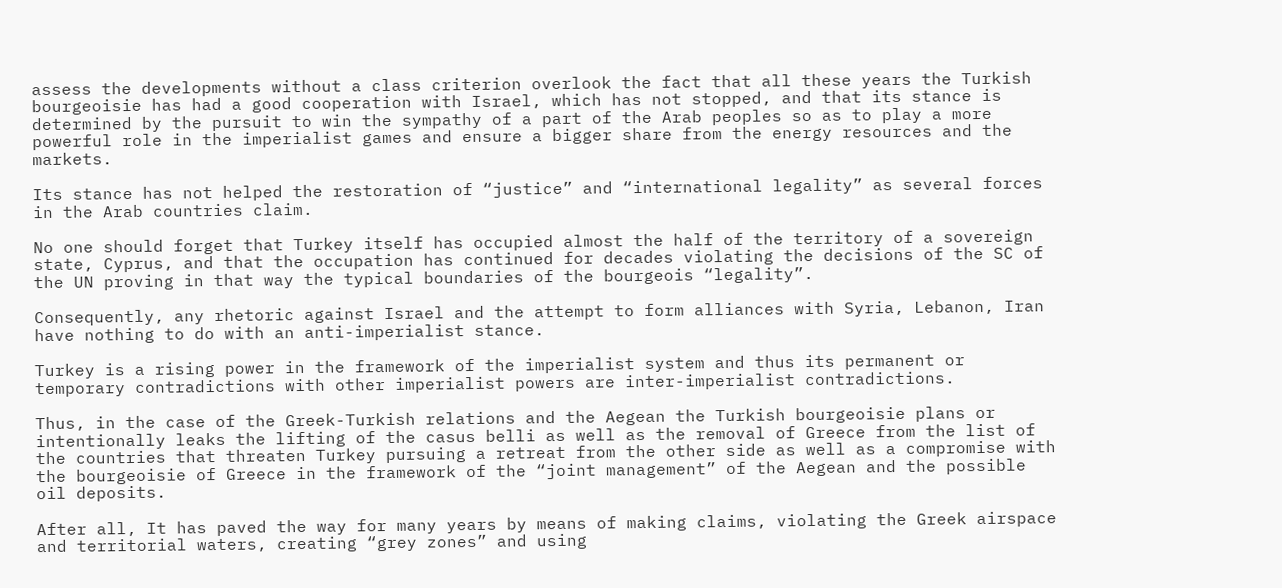assess the developments without a class criterion overlook the fact that all these years the Turkish bourgeoisie has had a good cooperation with Israel, which has not stopped, and that its stance is determined by the pursuit to win the sympathy of a part of the Arab peoples so as to play a more powerful role in the imperialist games and ensure a bigger share from the energy resources and the markets.

Its stance has not helped the restoration of “justice” and “international legality” as several forces in the Arab countries claim.

No one should forget that Turkey itself has occupied almost the half of the territory of a sovereign state, Cyprus, and that the occupation has continued for decades violating the decisions of the SC of the UN proving in that way the typical boundaries of the bourgeois “legality”.

Consequently, any rhetoric against Israel and the attempt to form alliances with Syria, Lebanon, Iran have nothing to do with an anti-imperialist stance.

Turkey is a rising power in the framework of the imperialist system and thus its permanent or temporary contradictions with other imperialist powers are inter-imperialist contradictions.

Thus, in the case of the Greek-Turkish relations and the Aegean the Turkish bourgeoisie plans or intentionally leaks the lifting of the casus belli as well as the removal of Greece from the list of the countries that threaten Turkey pursuing a retreat from the other side as well as a compromise with the bourgeoisie of Greece in the framework of the “joint management” of the Aegean and the possible oil deposits.

After all, It has paved the way for many years by means of making claims, violating the Greek airspace and territorial waters, creating “grey zones” and using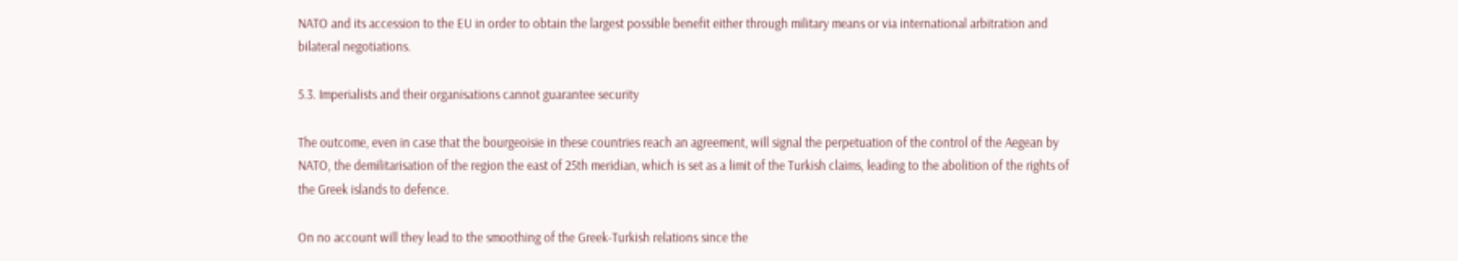NATO and its accession to the EU in order to obtain the largest possible benefit either through military means or via international arbitration and bilateral negotiations.

5.3. Imperialists and their organisations cannot guarantee security

The outcome, even in case that the bourgeoisie in these countries reach an agreement, will signal the perpetuation of the control of the Aegean by NATO, the demilitarisation of the region the east of 25th meridian, which is set as a limit of the Turkish claims, leading to the abolition of the rights of the Greek islands to defence.

On no account will they lead to the smoothing of the Greek-Turkish relations since the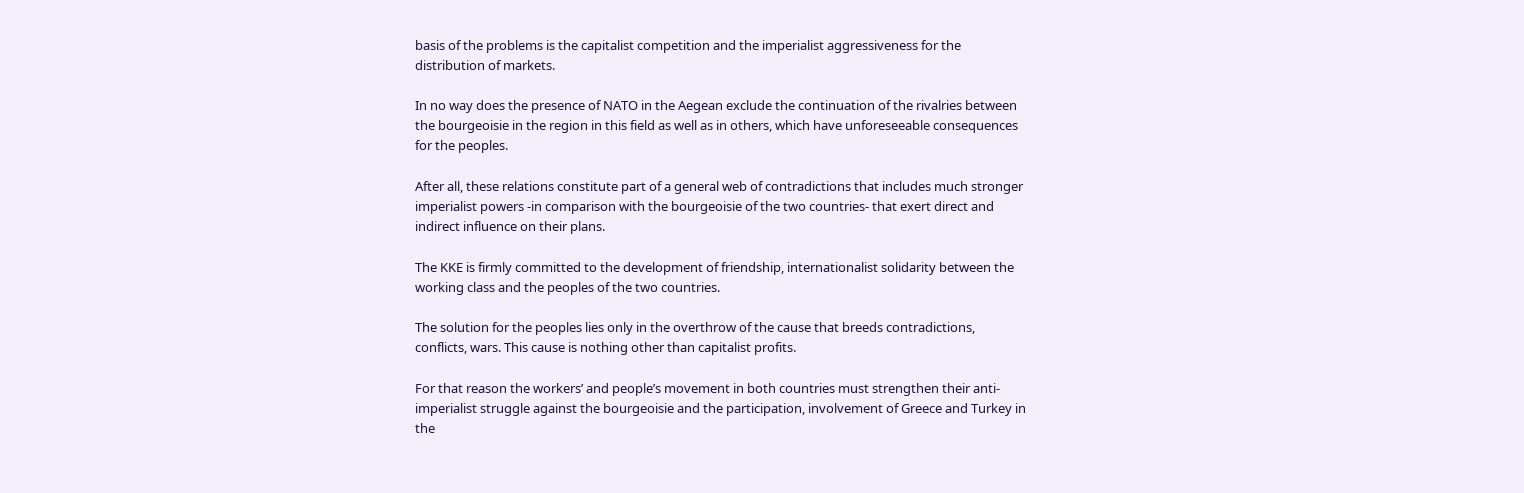basis of the problems is the capitalist competition and the imperialist aggressiveness for the distribution of markets.

In no way does the presence of NATO in the Aegean exclude the continuation of the rivalries between the bourgeoisie in the region in this field as well as in others, which have unforeseeable consequences for the peoples.

After all, these relations constitute part of a general web of contradictions that includes much stronger imperialist powers -in comparison with the bourgeoisie of the two countries- that exert direct and indirect influence on their plans.

The KKE is firmly committed to the development of friendship, internationalist solidarity between the working class and the peoples of the two countries.

The solution for the peoples lies only in the overthrow of the cause that breeds contradictions, conflicts, wars. This cause is nothing other than capitalist profits.

For that reason the workers’ and people’s movement in both countries must strengthen their anti-imperialist struggle against the bourgeoisie and the participation, involvement of Greece and Turkey in the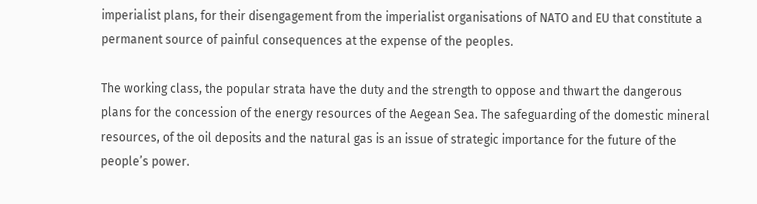imperialist plans, for their disengagement from the imperialist organisations of NATO and EU that constitute a permanent source of painful consequences at the expense of the peoples.

The working class, the popular strata have the duty and the strength to oppose and thwart the dangerous plans for the concession of the energy resources of the Aegean Sea. The safeguarding of the domestic mineral resources, of the oil deposits and the natural gas is an issue of strategic importance for the future of the people’s power.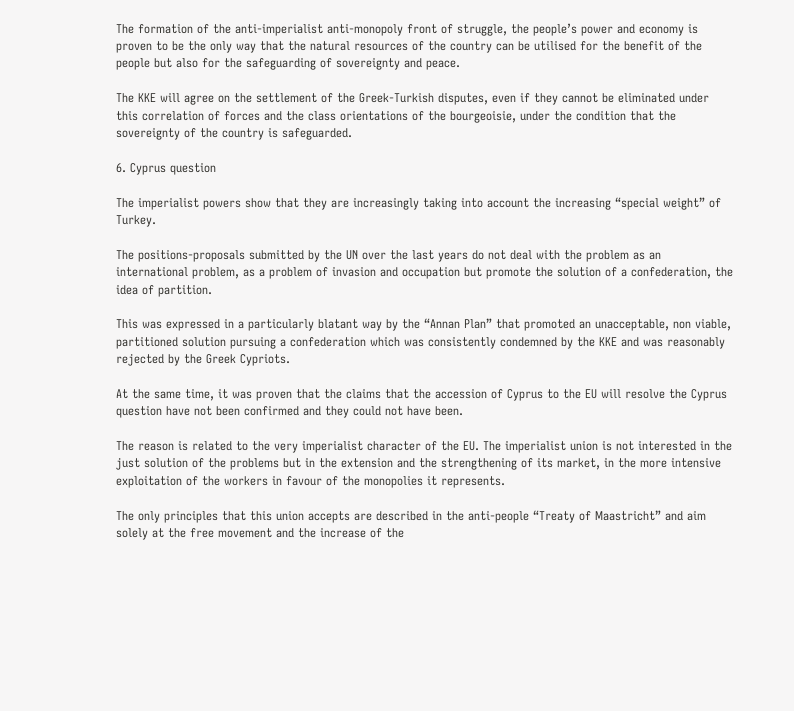The formation of the anti-imperialist anti-monopoly front of struggle, the people’s power and economy is proven to be the only way that the natural resources of the country can be utilised for the benefit of the people but also for the safeguarding of sovereignty and peace.

The KKE will agree on the settlement of the Greek-Turkish disputes, even if they cannot be eliminated under this correlation of forces and the class orientations of the bourgeoisie, under the condition that the sovereignty of the country is safeguarded.

6. Cyprus question

The imperialist powers show that they are increasingly taking into account the increasing “special weight” of Turkey.

The positions-proposals submitted by the UN over the last years do not deal with the problem as an international problem, as a problem of invasion and occupation but promote the solution of a confederation, the idea of partition.

This was expressed in a particularly blatant way by the “Annan Plan” that promoted an unacceptable, non viable, partitioned solution pursuing a confederation which was consistently condemned by the KKE and was reasonably rejected by the Greek Cypriots.

At the same time, it was proven that the claims that the accession of Cyprus to the EU will resolve the Cyprus question have not been confirmed and they could not have been.

The reason is related to the very imperialist character of the EU. The imperialist union is not interested in the just solution of the problems but in the extension and the strengthening of its market, in the more intensive exploitation of the workers in favour of the monopolies it represents.

The only principles that this union accepts are described in the anti-people “Treaty of Maastricht” and aim solely at the free movement and the increase of the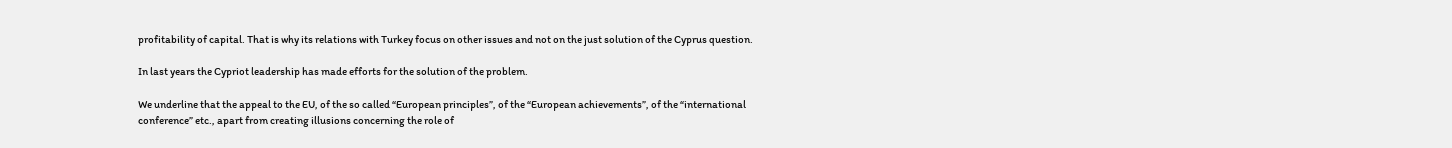profitability of capital. That is why its relations with Turkey focus on other issues and not on the just solution of the Cyprus question.

In last years the Cypriot leadership has made efforts for the solution of the problem.

We underline that the appeal to the EU, of the so called “European principles”, of the “European achievements”, of the “international conference” etc., apart from creating illusions concerning the role of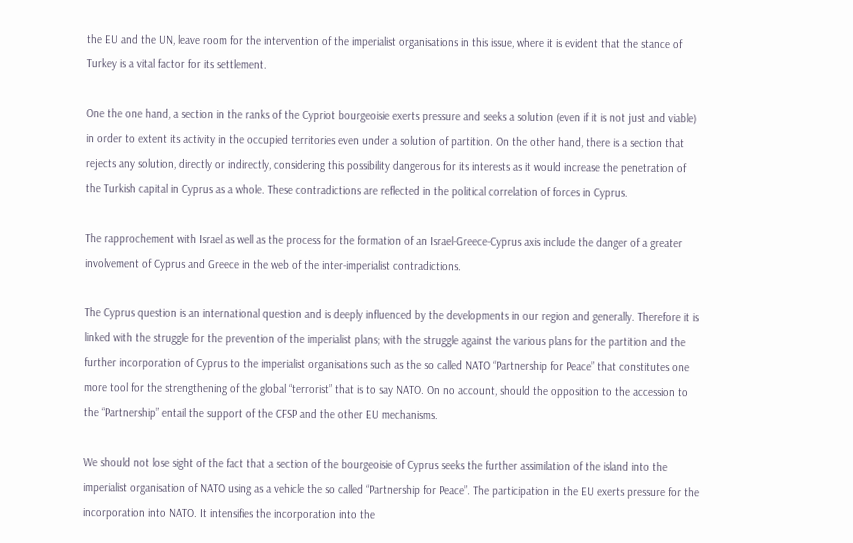the EU and the UN, leave room for the intervention of the imperialist organisations in this issue, where it is evident that the stance of Turkey is a vital factor for its settlement.

One the one hand, a section in the ranks of the Cypriot bourgeoisie exerts pressure and seeks a solution (even if it is not just and viable) in order to extent its activity in the occupied territories even under a solution of partition. On the other hand, there is a section that rejects any solution, directly or indirectly, considering this possibility dangerous for its interests as it would increase the penetration of the Turkish capital in Cyprus as a whole. These contradictions are reflected in the political correlation of forces in Cyprus.

The rapprochement with Israel as well as the process for the formation of an Israel-Greece-Cyprus axis include the danger of a greater involvement of Cyprus and Greece in the web of the inter-imperialist contradictions.

The Cyprus question is an international question and is deeply influenced by the developments in our region and generally. Therefore it is linked with the struggle for the prevention of the imperialist plans; with the struggle against the various plans for the partition and the further incorporation of Cyprus to the imperialist organisations such as the so called NATO “Partnership for Peace” that constitutes one more tool for the strengthening of the global “terrorist” that is to say NATO. On no account, should the opposition to the accession to the “Partnership” entail the support of the CFSP and the other EU mechanisms.

We should not lose sight of the fact that a section of the bourgeoisie of Cyprus seeks the further assimilation of the island into the imperialist organisation of NATO using as a vehicle the so called “Partnership for Peace”. The participation in the EU exerts pressure for the incorporation into NATO. It intensifies the incorporation into the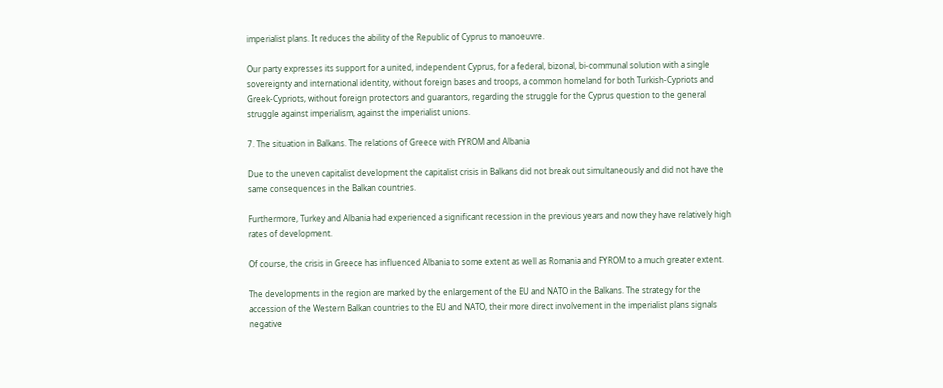imperialist plans. It reduces the ability of the Republic of Cyprus to manoeuvre.

Our party expresses its support for a united, independent Cyprus, for a federal, bizonal, bi-communal solution with a single sovereignty and international identity, without foreign bases and troops, a common homeland for both Turkish-Cypriots and Greek-Cypriots, without foreign protectors and guarantors, regarding the struggle for the Cyprus question to the general struggle against imperialism, against the imperialist unions.

7. The situation in Balkans. The relations of Greece with FYROM and Albania

Due to the uneven capitalist development the capitalist crisis in Balkans did not break out simultaneously and did not have the same consequences in the Balkan countries.

Furthermore, Turkey and Albania had experienced a significant recession in the previous years and now they have relatively high rates of development.

Of course, the crisis in Greece has influenced Albania to some extent as well as Romania and FYROM to a much greater extent.

The developments in the region are marked by the enlargement of the EU and NATO in the Balkans. The strategy for the accession of the Western Balkan countries to the EU and NATO, their more direct involvement in the imperialist plans signals negative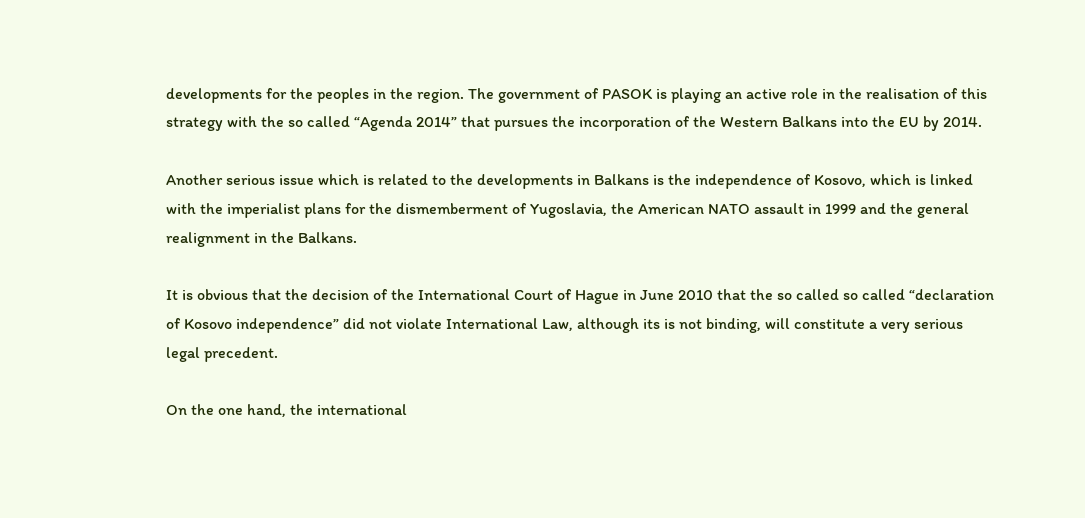developments for the peoples in the region. The government of PASOK is playing an active role in the realisation of this strategy with the so called “Agenda 2014” that pursues the incorporation of the Western Balkans into the EU by 2014.

Another serious issue which is related to the developments in Balkans is the independence of Kosovo, which is linked with the imperialist plans for the dismemberment of Yugoslavia, the American NATO assault in 1999 and the general realignment in the Balkans.

It is obvious that the decision of the International Court of Hague in June 2010 that the so called so called “declaration of Kosovo independence” did not violate International Law, although its is not binding, will constitute a very serious legal precedent.

On the one hand, the international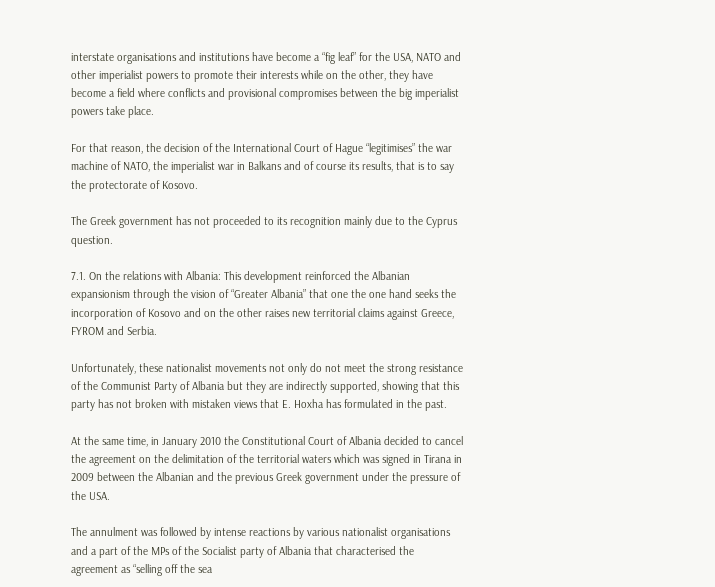interstate organisations and institutions have become a “fig leaf” for the USA, NATO and other imperialist powers to promote their interests while on the other, they have become a field where conflicts and provisional compromises between the big imperialist powers take place.

For that reason, the decision of the International Court of Hague “legitimises” the war machine of NATO, the imperialist war in Balkans and of course its results, that is to say the protectorate of Kosovo.

The Greek government has not proceeded to its recognition mainly due to the Cyprus question.

7.1. On the relations with Albania: This development reinforced the Albanian expansionism through the vision of “Greater Albania” that one the one hand seeks the incorporation of Kosovo and on the other raises new territorial claims against Greece, FYROM and Serbia.

Unfortunately, these nationalist movements not only do not meet the strong resistance of the Communist Party of Albania but they are indirectly supported, showing that this party has not broken with mistaken views that E. Hoxha has formulated in the past.

At the same time, in January 2010 the Constitutional Court of Albania decided to cancel the agreement on the delimitation of the territorial waters which was signed in Tirana in 2009 between the Albanian and the previous Greek government under the pressure of the USA.

The annulment was followed by intense reactions by various nationalist organisations and a part of the MPs of the Socialist party of Albania that characterised the agreement as “selling off the sea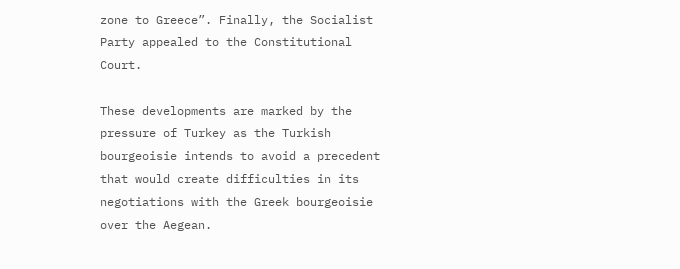zone to Greece”. Finally, the Socialist Party appealed to the Constitutional Court.

These developments are marked by the pressure of Turkey as the Turkish bourgeoisie intends to avoid a precedent that would create difficulties in its negotiations with the Greek bourgeoisie over the Aegean.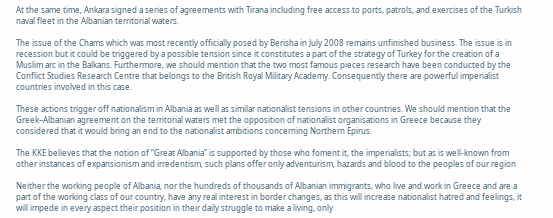At the same time, Ankara signed a series of agreements with Tirana including free access to ports, patrols, and exercises of the Turkish naval fleet in the Albanian territorial waters.

The issue of the Chams which was most recently officially posed by Berisha in July 2008 remains unfinished business. The issue is in recession but it could be triggered by a possible tension since it constitutes a part of the strategy of Turkey for the creation of a Muslim arc in the Balkans. Furthermore, we should mention that the two most famous pieces research have been conducted by the Conflict Studies Research Centre that belongs to the British Royal Military Academy. Consequently there are powerful imperialist countries involved in this case.

These actions trigger off nationalism in Albania as well as similar nationalist tensions in other countries. We should mention that the Greek–Albanian agreement on the territorial waters met the opposition of nationalist organisations in Greece because they considered that it would bring an end to the nationalist ambitions concerning Northern Epirus.

The KKE believes that the notion of “Great Albania” is supported by those who foment it, the imperialists; but as is well-known from other instances of expansionism and irredentism, such plans offer only adventurism, hazards and blood to the peoples of our region

Neither the working people of Albania, nor the hundreds of thousands of Albanian immigrants, who live and work in Greece and are a part of the working class of our country, have any real interest in border changes, as this will increase nationalist hatred and feelings, it will impede in every aspect their position in their daily struggle to make a living, only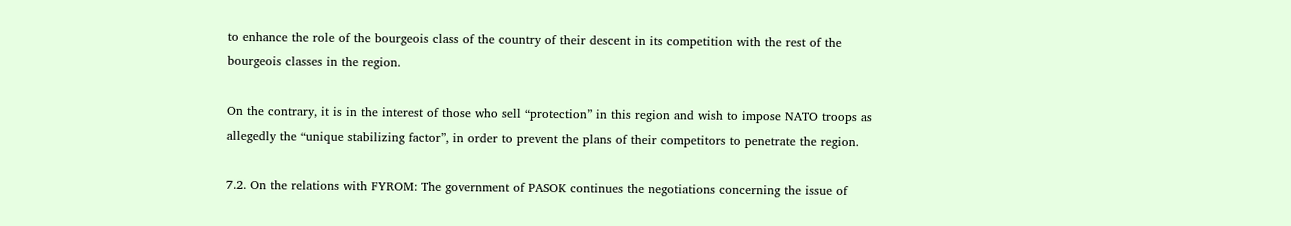to enhance the role of the bourgeois class of the country of their descent in its competition with the rest of the bourgeois classes in the region.

On the contrary, it is in the interest of those who sell “protection” in this region and wish to impose NATO troops as allegedly the “unique stabilizing factor”, in order to prevent the plans of their competitors to penetrate the region.

7.2. On the relations with FYROM: The government of PASOK continues the negotiations concerning the issue of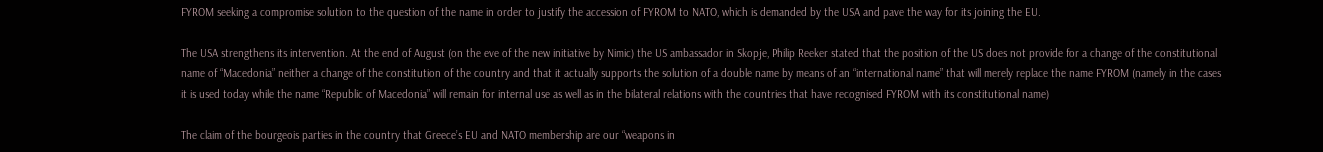FYROM seeking a compromise solution to the question of the name in order to justify the accession of FYROM to NATO, which is demanded by the USA and pave the way for its joining the EU.

The USA strengthens its intervention. At the end of August (on the eve of the new initiative by Nimic) the US ambassador in Skopje, Philip Reeker stated that the position of the US does not provide for a change of the constitutional name of “Macedonia” neither a change of the constitution of the country and that it actually supports the solution of a double name by means of an “international name” that will merely replace the name FYROM (namely in the cases it is used today while the name “Republic of Macedonia” will remain for internal use as well as in the bilateral relations with the countries that have recognised FYROM with its constitutional name)

The claim of the bourgeois parties in the country that Greece’s EU and NATO membership are our “weapons in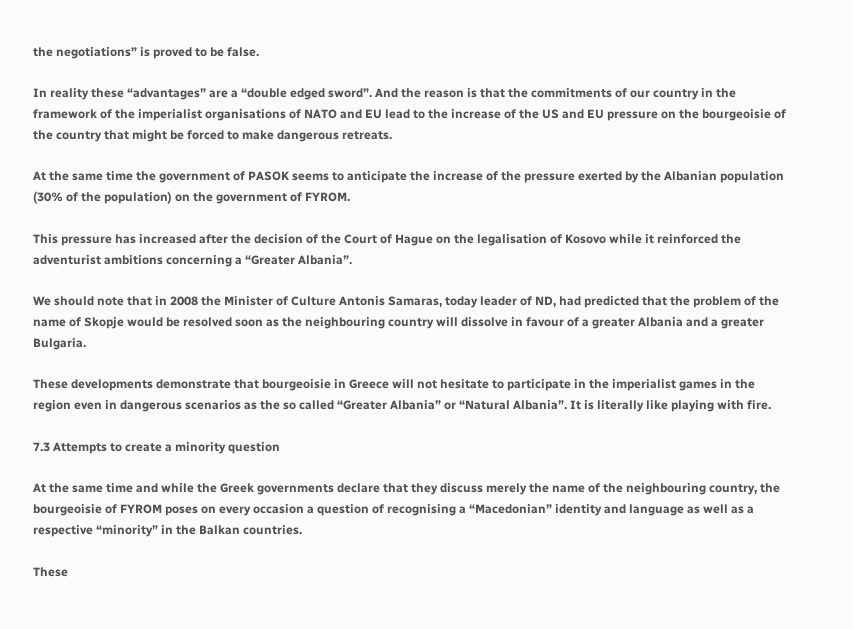the negotiations” is proved to be false.

In reality these “advantages” are a “double edged sword”. And the reason is that the commitments of our country in the framework of the imperialist organisations of NATO and EU lead to the increase of the US and EU pressure on the bourgeoisie of the country that might be forced to make dangerous retreats.

At the same time the government of PASOK seems to anticipate the increase of the pressure exerted by the Albanian population (30% of the population) on the government of FYROM.

This pressure has increased after the decision of the Court of Hague on the legalisation of Kosovo while it reinforced the adventurist ambitions concerning a “Greater Albania”.

We should note that in 2008 the Minister of Culture Antonis Samaras, today leader of ND, had predicted that the problem of the name of Skopje would be resolved soon as the neighbouring country will dissolve in favour of a greater Albania and a greater Bulgaria.

These developments demonstrate that bourgeoisie in Greece will not hesitate to participate in the imperialist games in the region even in dangerous scenarios as the so called “Greater Albania” or “Natural Albania”. It is literally like playing with fire.

7.3 Attempts to create a minority question

At the same time and while the Greek governments declare that they discuss merely the name of the neighbouring country, the bourgeoisie of FYROM poses on every occasion a question of recognising a “Macedonian” identity and language as well as a respective “minority” in the Balkan countries.

These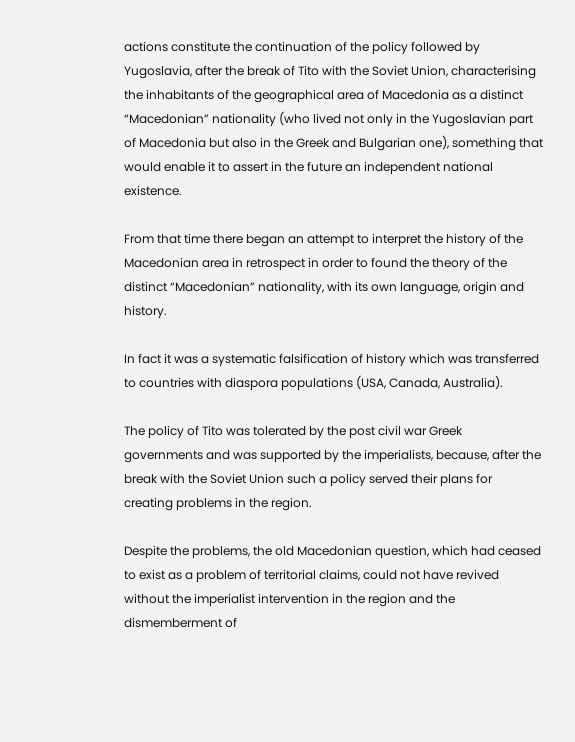actions constitute the continuation of the policy followed by Yugoslavia, after the break of Tito with the Soviet Union, characterising the inhabitants of the geographical area of Macedonia as a distinct “Macedonian” nationality (who lived not only in the Yugoslavian part of Macedonia but also in the Greek and Bulgarian one), something that would enable it to assert in the future an independent national existence.

From that time there began an attempt to interpret the history of the Macedonian area in retrospect in order to found the theory of the distinct “Macedonian” nationality, with its own language, origin and history.

In fact it was a systematic falsification of history which was transferred to countries with diaspora populations (USA, Canada, Australia).

The policy of Tito was tolerated by the post civil war Greek governments and was supported by the imperialists, because, after the break with the Soviet Union such a policy served their plans for creating problems in the region.

Despite the problems, the old Macedonian question, which had ceased to exist as a problem of territorial claims, could not have revived without the imperialist intervention in the region and the dismemberment of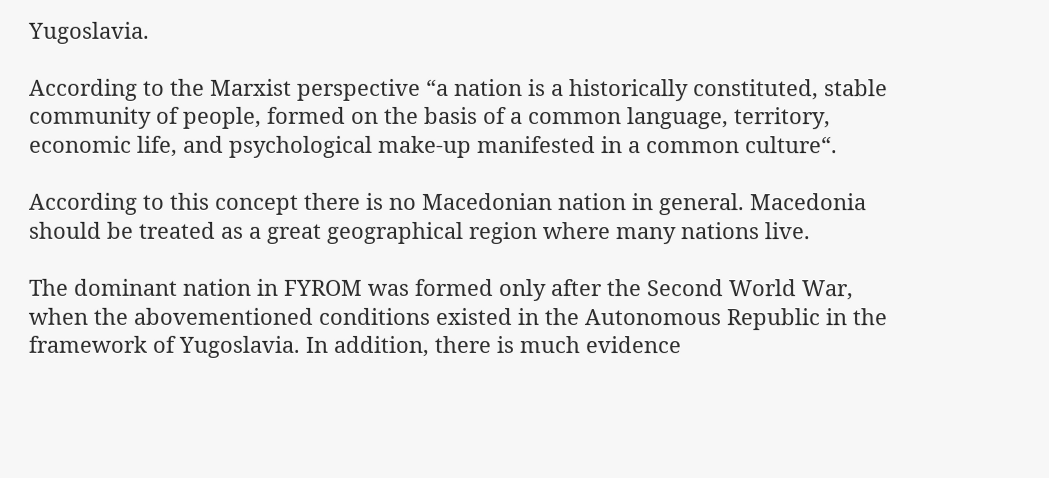Yugoslavia.

According to the Marxist perspective “a nation is a historically constituted, stable community of people, formed on the basis of a common language, territory, economic life, and psychological make-up manifested in a common culture“.

According to this concept there is no Macedonian nation in general. Macedonia should be treated as a great geographical region where many nations live.

The dominant nation in FYROM was formed only after the Second World War, when the abovementioned conditions existed in the Autonomous Republic in the framework of Yugoslavia. In addition, there is much evidence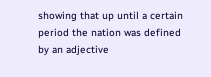showing that up until a certain period the nation was defined by an adjective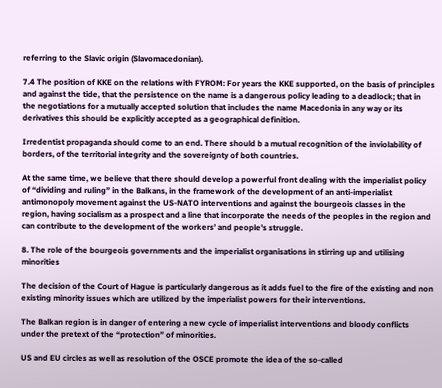referring to the Slavic origin (Slavomacedonian).

7.4 The position of KKE on the relations with FYROM: For years the KKE supported, on the basis of principles and against the tide, that the persistence on the name is a dangerous policy leading to a deadlock; that in the negotiations for a mutually accepted solution that includes the name Macedonia in any way or its derivatives this should be explicitly accepted as a geographical definition.

Irredentist propaganda should come to an end. There should b a mutual recognition of the inviolability of borders, of the territorial integrity and the sovereignty of both countries.

At the same time, we believe that there should develop a powerful front dealing with the imperialist policy of “dividing and ruling” in the Balkans, in the framework of the development of an anti-imperialist antimonopoly movement against the US-NATO interventions and against the bourgeois classes in the region, having socialism as a prospect and a line that incorporate the needs of the peoples in the region and can contribute to the development of the workers’ and people’s struggle.

8. The role of the bourgeois governments and the imperialist organisations in stirring up and utilising minorities

The decision of the Court of Hague is particularly dangerous as it adds fuel to the fire of the existing and non existing minority issues which are utilized by the imperialist powers for their interventions.

The Balkan region is in danger of entering a new cycle of imperialist interventions and bloody conflicts under the pretext of the “protection” of minorities.

US and EU circles as well as resolution of the OSCE promote the idea of the so-called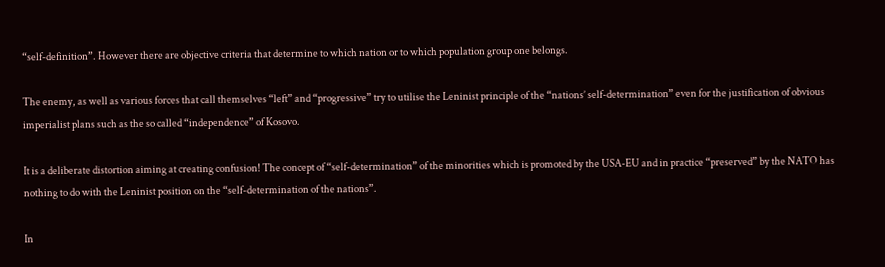“self-definition”. However there are objective criteria that determine to which nation or to which population group one belongs.

The enemy, as well as various forces that call themselves “left” and “progressive” try to utilise the Leninist principle of the “nations’ self-determination” even for the justification of obvious imperialist plans such as the so called “independence” of Kosovo.

It is a deliberate distortion aiming at creating confusion! The concept of “self-determination” of the minorities which is promoted by the USA-EU and in practice “preserved” by the NATO has nothing to do with the Leninist position on the “self-determination of the nations”.

In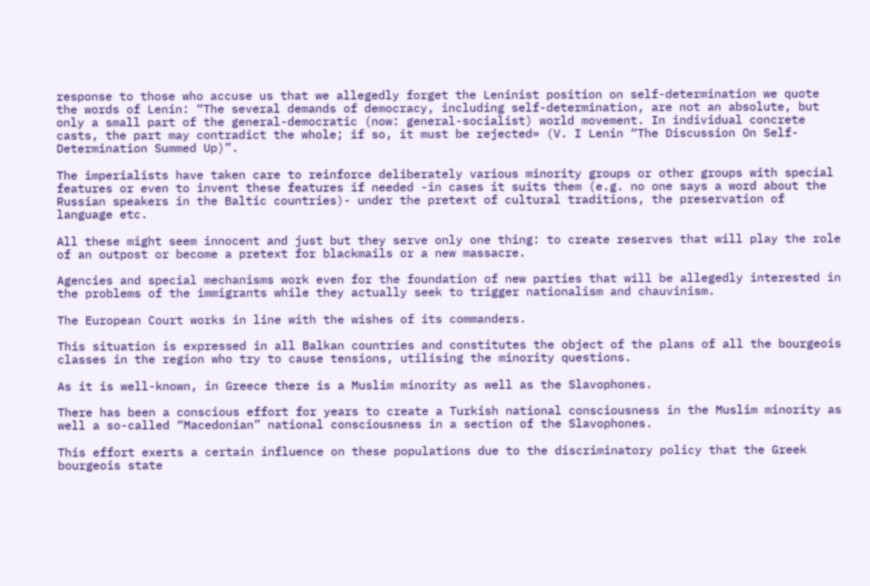response to those who accuse us that we allegedly forget the Leninist position on self-determination we quote the words of Lenin: “The several demands of democracy, including self-determination, are not an absolute, but only a small part of the general-democratic (now: general-socialist) world movement. In individual concrete casts, the part may contradict the whole; if so, it must be rejected» (V. I Lenin “The Discussion On Self-Determination Summed Up)”.

The imperialists have taken care to reinforce deliberately various minority groups or other groups with special features or even to invent these features if needed -in cases it suits them (e.g. no one says a word about the Russian speakers in the Baltic countries)- under the pretext of cultural traditions, the preservation of language etc.

All these might seem innocent and just but they serve only one thing: to create reserves that will play the role of an outpost or become a pretext for blackmails or a new massacre.

Agencies and special mechanisms work even for the foundation of new parties that will be allegedly interested in the problems of the immigrants while they actually seek to trigger nationalism and chauvinism.

The European Court works in line with the wishes of its commanders.

This situation is expressed in all Balkan countries and constitutes the object of the plans of all the bourgeois classes in the region who try to cause tensions, utilising the minority questions.

As it is well-known, in Greece there is a Muslim minority as well as the Slavophones.

There has been a conscious effort for years to create a Turkish national consciousness in the Muslim minority as well a so-called “Macedonian” national consciousness in a section of the Slavophones.

This effort exerts a certain influence on these populations due to the discriminatory policy that the Greek bourgeois state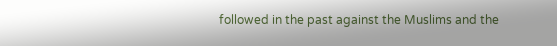followed in the past against the Muslims and the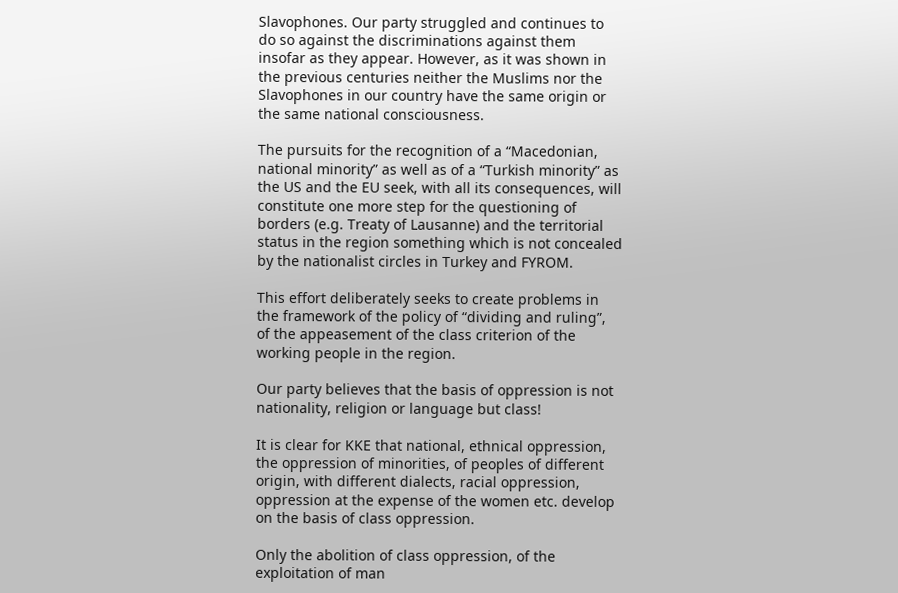Slavophones. Our party struggled and continues to do so against the discriminations against them insofar as they appear. However, as it was shown in the previous centuries neither the Muslims nor the Slavophones in our country have the same origin or the same national consciousness.

The pursuits for the recognition of a “Macedonian, national minority” as well as of a “Turkish minority” as the US and the EU seek, with all its consequences, will constitute one more step for the questioning of borders (e.g. Treaty of Lausanne) and the territorial status in the region something which is not concealed by the nationalist circles in Turkey and FYROM.

This effort deliberately seeks to create problems in the framework of the policy of “dividing and ruling”, of the appeasement of the class criterion of the working people in the region.

Our party believes that the basis of oppression is not nationality, religion or language but class!

It is clear for KKE that national, ethnical oppression, the oppression of minorities, of peoples of different origin, with different dialects, racial oppression, oppression at the expense of the women etc. develop on the basis of class oppression.

Only the abolition of class oppression, of the exploitation of man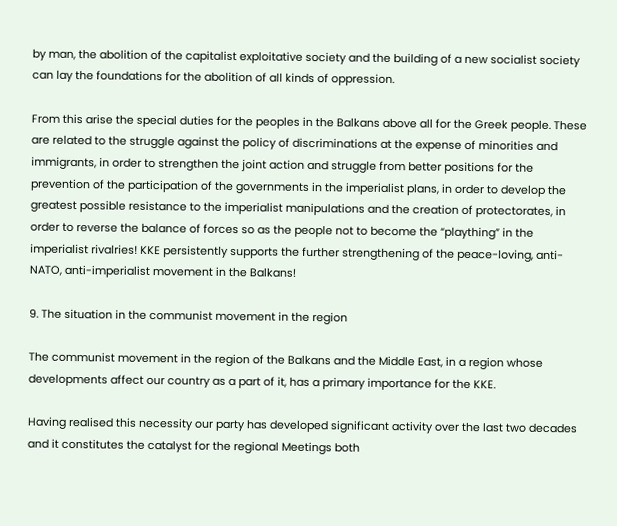by man, the abolition of the capitalist exploitative society and the building of a new socialist society can lay the foundations for the abolition of all kinds of oppression.

From this arise the special duties for the peoples in the Balkans above all for the Greek people. These are related to the struggle against the policy of discriminations at the expense of minorities and immigrants, in order to strengthen the joint action and struggle from better positions for the prevention of the participation of the governments in the imperialist plans, in order to develop the greatest possible resistance to the imperialist manipulations and the creation of protectorates, in order to reverse the balance of forces so as the people not to become the “plaything” in the imperialist rivalries! KKE persistently supports the further strengthening of the peace-loving, anti-NATO, anti-imperialist movement in the Balkans!

9. The situation in the communist movement in the region

The communist movement in the region of the Balkans and the Middle East, in a region whose developments affect our country as a part of it, has a primary importance for the KKE.

Having realised this necessity our party has developed significant activity over the last two decades and it constitutes the catalyst for the regional Meetings both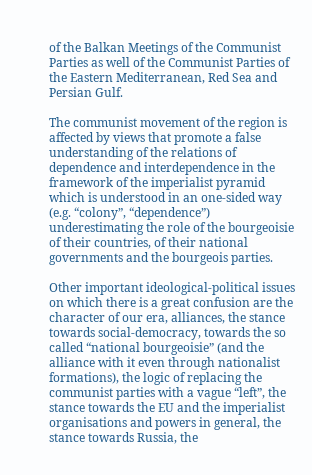of the Balkan Meetings of the Communist Parties as well of the Communist Parties of the Eastern Mediterranean, Red Sea and Persian Gulf.

The communist movement of the region is affected by views that promote a false understanding of the relations of dependence and interdependence in the framework of the imperialist pyramid which is understood in an one-sided way (e.g. “colony”, “dependence”) underestimating the role of the bourgeoisie of their countries, of their national governments and the bourgeois parties.

Other important ideological-political issues on which there is a great confusion are the character of our era, alliances, the stance towards social-democracy, towards the so called “national bourgeoisie” (and the alliance with it even through nationalist formations), the logic of replacing the communist parties with a vague “left”, the stance towards the EU and the imperialist organisations and powers in general, the stance towards Russia, the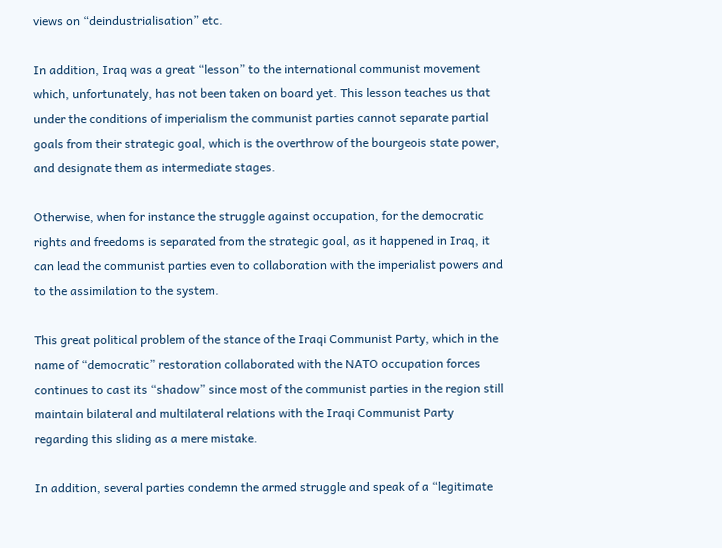views on “deindustrialisation” etc.

In addition, Iraq was a great “lesson” to the international communist movement which, unfortunately, has not been taken on board yet. This lesson teaches us that under the conditions of imperialism the communist parties cannot separate partial goals from their strategic goal, which is the overthrow of the bourgeois state power, and designate them as intermediate stages.

Otherwise, when for instance the struggle against occupation, for the democratic rights and freedoms is separated from the strategic goal, as it happened in Iraq, it can lead the communist parties even to collaboration with the imperialist powers and to the assimilation to the system.

This great political problem of the stance of the Iraqi Communist Party, which in the name of “democratic” restoration collaborated with the NATO occupation forces continues to cast its “shadow” since most of the communist parties in the region still maintain bilateral and multilateral relations with the Iraqi Communist Party regarding this sliding as a mere mistake.

In addition, several parties condemn the armed struggle and speak of a “legitimate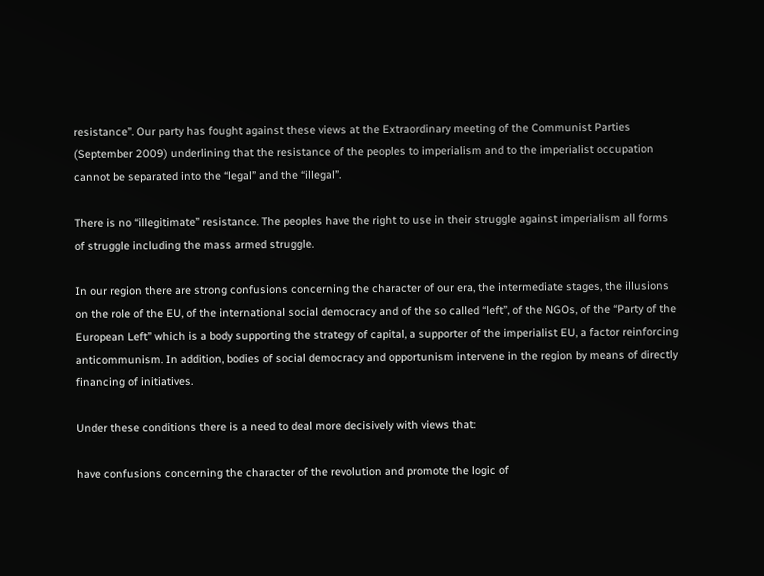resistance”. Our party has fought against these views at the Extraordinary meeting of the Communist Parties (September 2009) underlining that the resistance of the peoples to imperialism and to the imperialist occupation cannot be separated into the “legal” and the “illegal”.

There is no “illegitimate” resistance. The peoples have the right to use in their struggle against imperialism all forms of struggle including the mass armed struggle.

In our region there are strong confusions concerning the character of our era, the intermediate stages, the illusions on the role of the EU, of the international social democracy and of the so called “left”, of the NGOs, of the “Party of the European Left” which is a body supporting the strategy of capital, a supporter of the imperialist EU, a factor reinforcing anticommunism. In addition, bodies of social democracy and opportunism intervene in the region by means of directly financing of initiatives.

Under these conditions there is a need to deal more decisively with views that:

have confusions concerning the character of the revolution and promote the logic of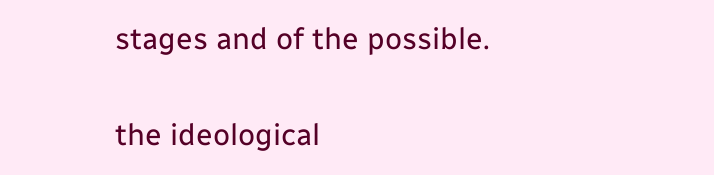stages and of the possible.

the ideological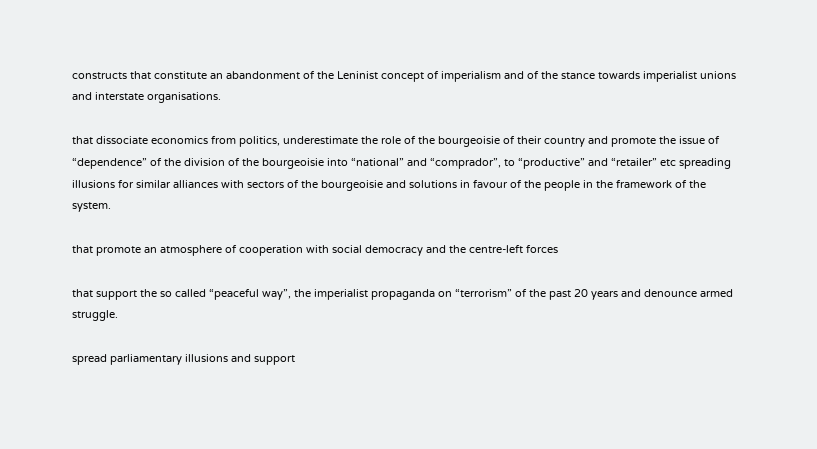constructs that constitute an abandonment of the Leninist concept of imperialism and of the stance towards imperialist unions and interstate organisations.

that dissociate economics from politics, underestimate the role of the bourgeoisie of their country and promote the issue of “dependence” of the division of the bourgeoisie into “national” and “comprador”, to “productive” and “retailer” etc spreading illusions for similar alliances with sectors of the bourgeoisie and solutions in favour of the people in the framework of the system.

that promote an atmosphere of cooperation with social democracy and the centre-left forces

that support the so called “peaceful way”, the imperialist propaganda on “terrorism” of the past 20 years and denounce armed struggle.

spread parliamentary illusions and support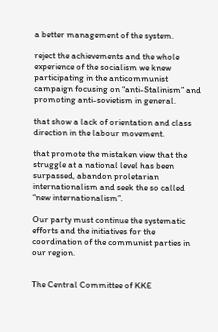a better management of the system.

reject the achievements and the whole experience of the socialism we knew participating in the anticommunist campaign focusing on “anti-Stalinism” and promoting anti-sovietism in general.

that show a lack of orientation and class direction in the labour movement.

that promote the mistaken view that the struggle at a national level has been surpassed, abandon proletarian internationalism and seek the so called “new internationalism”.

Our party must continue the systematic efforts and the initiatives for the coordination of the communist parties in our region.


The Central Committee of KKE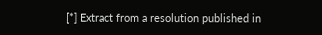[*] Extract from a resolution published in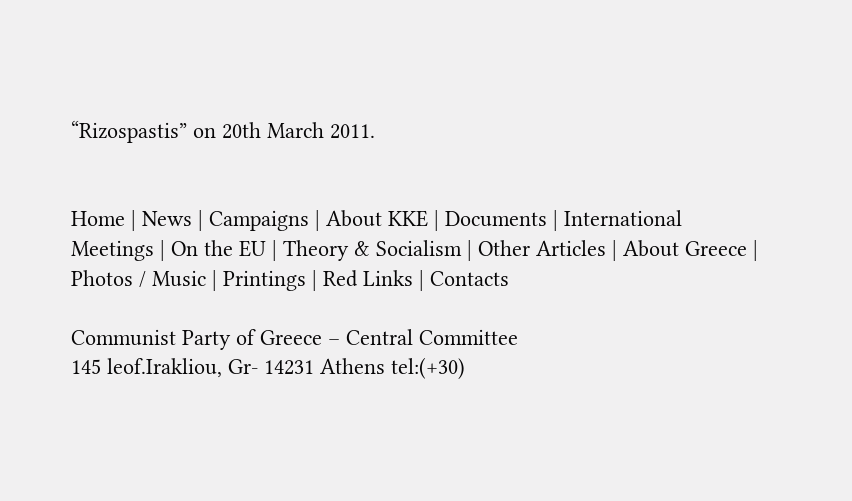“Rizospastis” on 20th March 2011.


Home | News | Campaigns | About KKE | Documents | International Meetings | On the EU | Theory & Socialism | Other Articles | About Greece | Photos / Music | Printings | Red Links | Contacts

Communist Party of Greece – Central Committee
145 leof.Irakliou, Gr- 14231 Athens tel:(+30)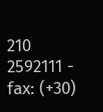210 2592111 - fax: (+30)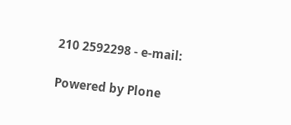210 2592298 - e-mail:

Powered by Plone